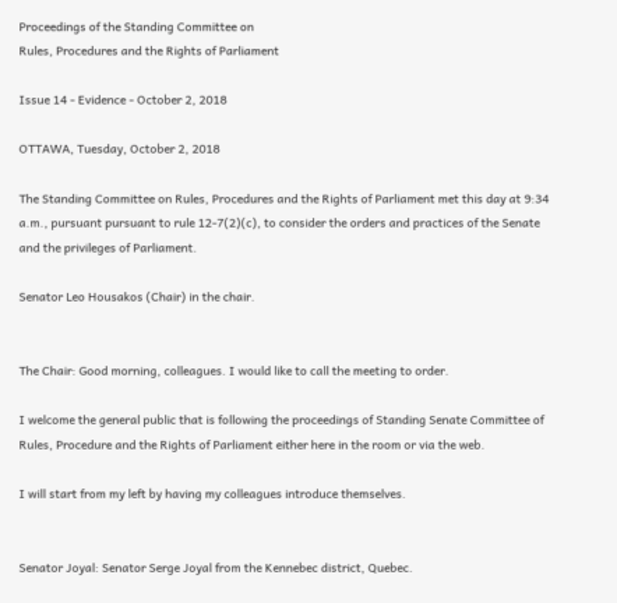Proceedings of the Standing Committee on
Rules, Procedures and the Rights of Parliament

Issue 14 - Evidence - October 2, 2018

OTTAWA, Tuesday, October 2, 2018

The Standing Committee on Rules, Procedures and the Rights of Parliament met this day at 9:34 a.m., pursuant pursuant to rule 12-7(2)(c), to consider the orders and practices of the Senate and the privileges of Parliament.

Senator Leo Housakos (Chair) in the chair.


The Chair: Good morning, colleagues. I would like to call the meeting to order.

I welcome the general public that is following the proceedings of Standing Senate Committee of Rules, Procedure and the Rights of Parliament either here in the room or via the web.

I will start from my left by having my colleagues introduce themselves.


Senator Joyal: Senator Serge Joyal from the Kennebec district, Quebec.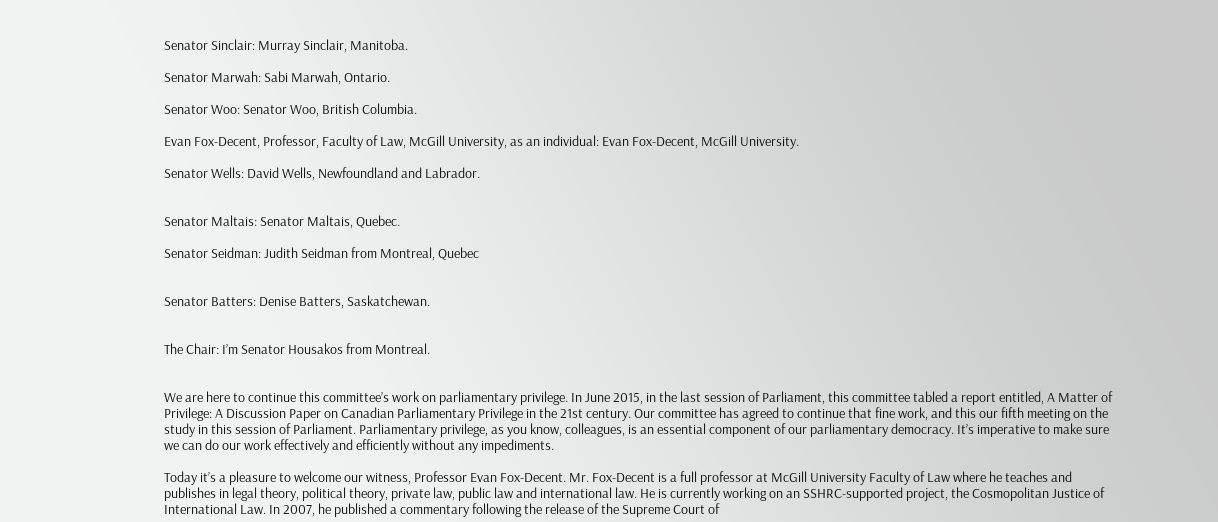Senator Sinclair: Murray Sinclair, Manitoba.

Senator Marwah: Sabi Marwah, Ontario.

Senator Woo: Senator Woo, British Columbia.

Evan Fox-Decent, Professor, Faculty of Law, McGill University, as an individual: Evan Fox-Decent, McGill University.

Senator Wells: David Wells, Newfoundland and Labrador.


Senator Maltais: Senator Maltais, Quebec.

Senator Seidman: Judith Seidman from Montreal, Quebec


Senator Batters: Denise Batters, Saskatchewan.


The Chair: I’m Senator Housakos from Montreal.


We are here to continue this committee’s work on parliamentary privilege. In June 2015, in the last session of Parliament, this committee tabled a report entitled, A Matter of Privilege: A Discussion Paper on Canadian Parliamentary Privilege in the 21st century. Our committee has agreed to continue that fine work, and this our fifth meeting on the study in this session of Parliament. Parliamentary privilege, as you know, colleagues, is an essential component of our parliamentary democracy. It’s imperative to make sure we can do our work effectively and efficiently without any impediments.

Today it’s a pleasure to welcome our witness, Professor Evan Fox-Decent. Mr. Fox-Decent is a full professor at McGill University Faculty of Law where he teaches and publishes in legal theory, political theory, private law, public law and international law. He is currently working on an SSHRC-supported project, the Cosmopolitan Justice of International Law. In 2007, he published a commentary following the release of the Supreme Court of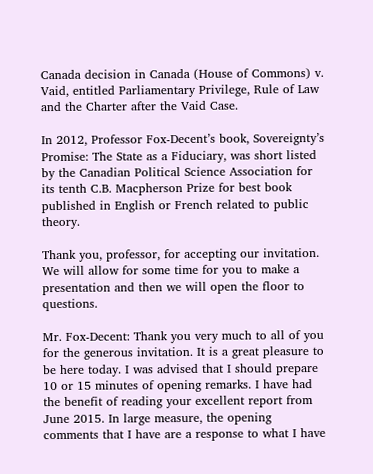Canada decision in Canada (House of Commons) v. Vaid, entitled Parliamentary Privilege, Rule of Law and the Charter after the Vaid Case.

In 2012, Professor Fox-Decent’s book, Sovereignty’s Promise: The State as a Fiduciary, was short listed by the Canadian Political Science Association for its tenth C.B. Macpherson Prize for best book published in English or French related to public theory.

Thank you, professor, for accepting our invitation. We will allow for some time for you to make a presentation and then we will open the floor to questions.

Mr. Fox-Decent: Thank you very much to all of you for the generous invitation. It is a great pleasure to be here today. I was advised that I should prepare 10 or 15 minutes of opening remarks. I have had the benefit of reading your excellent report from June 2015. In large measure, the opening comments that I have are a response to what I have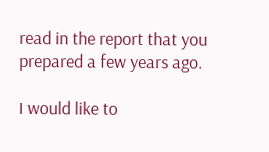read in the report that you prepared a few years ago.

I would like to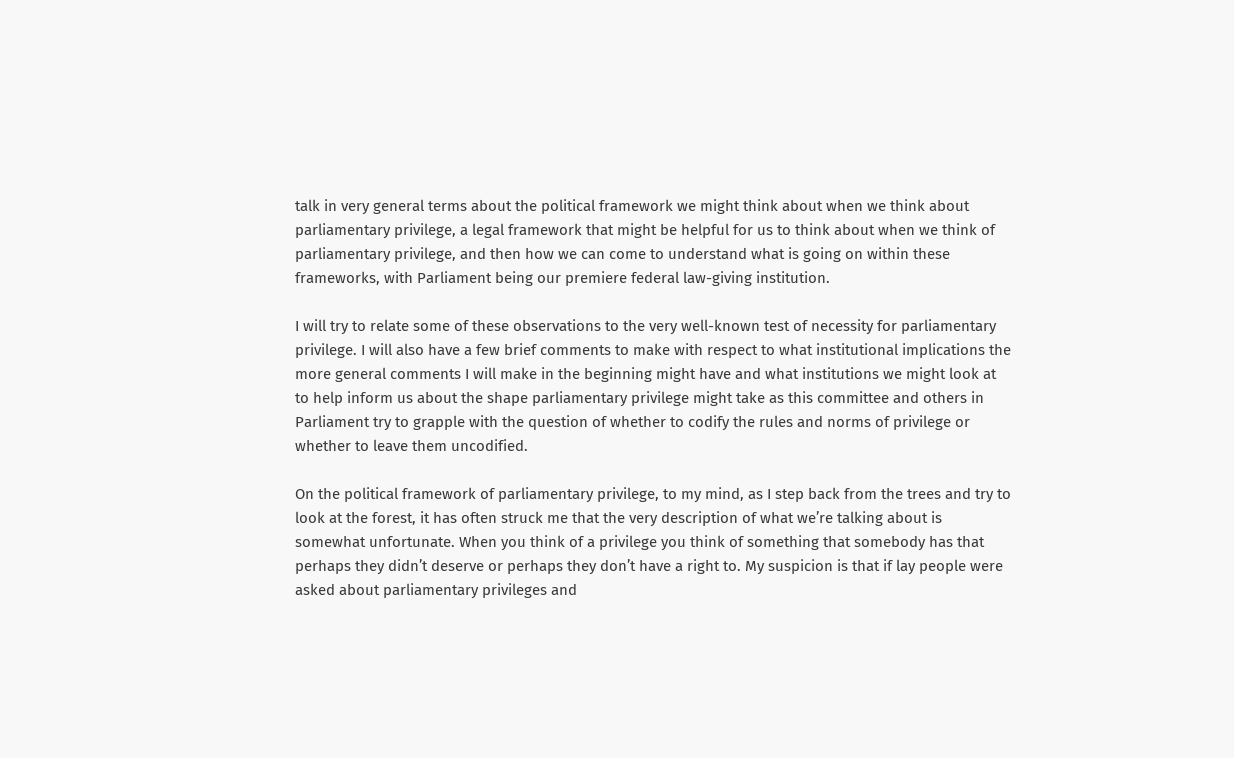talk in very general terms about the political framework we might think about when we think about parliamentary privilege, a legal framework that might be helpful for us to think about when we think of parliamentary privilege, and then how we can come to understand what is going on within these frameworks, with Parliament being our premiere federal law-giving institution.

I will try to relate some of these observations to the very well-known test of necessity for parliamentary privilege. I will also have a few brief comments to make with respect to what institutional implications the more general comments I will make in the beginning might have and what institutions we might look at to help inform us about the shape parliamentary privilege might take as this committee and others in Parliament try to grapple with the question of whether to codify the rules and norms of privilege or whether to leave them uncodified.

On the political framework of parliamentary privilege, to my mind, as I step back from the trees and try to look at the forest, it has often struck me that the very description of what we’re talking about is somewhat unfortunate. When you think of a privilege you think of something that somebody has that perhaps they didn’t deserve or perhaps they don’t have a right to. My suspicion is that if lay people were asked about parliamentary privileges and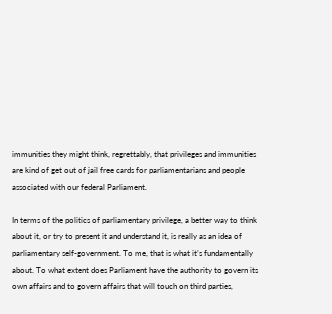immunities they might think, regrettably, that privileges and immunities are kind of get out of jail free cards for parliamentarians and people associated with our federal Parliament.

In terms of the politics of parliamentary privilege, a better way to think about it, or try to present it and understand it, is really as an idea of parliamentary self-government. To me, that is what it’s fundamentally about. To what extent does Parliament have the authority to govern its own affairs and to govern affairs that will touch on third parties,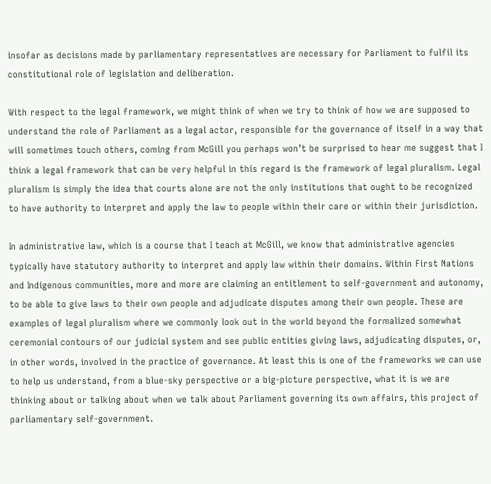insofar as decisions made by parliamentary representatives are necessary for Parliament to fulfil its constitutional role of legislation and deliberation.

With respect to the legal framework, we might think of when we try to think of how we are supposed to understand the role of Parliament as a legal actor, responsible for the governance of itself in a way that will sometimes touch others, coming from McGill you perhaps won’t be surprised to hear me suggest that I think a legal framework that can be very helpful in this regard is the framework of legal pluralism. Legal pluralism is simply the idea that courts alone are not the only institutions that ought to be recognized to have authority to interpret and apply the law to people within their care or within their jurisdiction.

In administrative law, which is a course that I teach at McGill, we know that administrative agencies typically have statutory authority to interpret and apply law within their domains. Within First Nations and Indigenous communities, more and more are claiming an entitlement to self-government and autonomy, to be able to give laws to their own people and adjudicate disputes among their own people. These are examples of legal pluralism where we commonly look out in the world beyond the formalized somewhat ceremonial contours of our judicial system and see public entities giving laws, adjudicating disputes, or, in other words, involved in the practice of governance. At least this is one of the frameworks we can use to help us understand, from a blue-sky perspective or a big-picture perspective, what it is we are thinking about or talking about when we talk about Parliament governing its own affairs, this project of parliamentary self-government.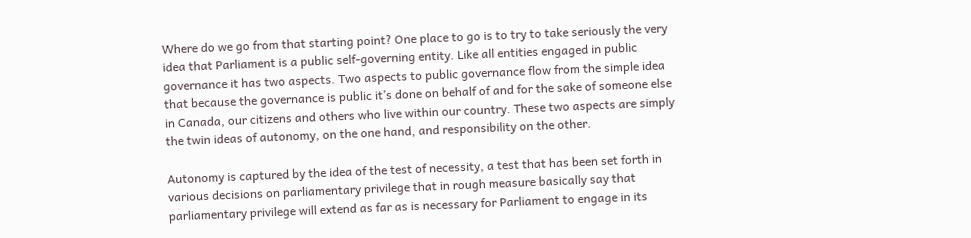Where do we go from that starting point? One place to go is to try to take seriously the very idea that Parliament is a public self-governing entity. Like all entities engaged in public governance it has two aspects. Two aspects to public governance flow from the simple idea that because the governance is public it’s done on behalf of and for the sake of someone else in Canada, our citizens and others who live within our country. These two aspects are simply the twin ideas of autonomy, on the one hand, and responsibility on the other.

Autonomy is captured by the idea of the test of necessity, a test that has been set forth in various decisions on parliamentary privilege that in rough measure basically say that parliamentary privilege will extend as far as is necessary for Parliament to engage in its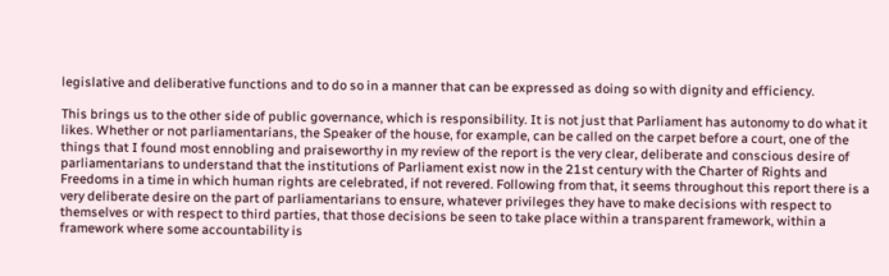legislative and deliberative functions and to do so in a manner that can be expressed as doing so with dignity and efficiency.

This brings us to the other side of public governance, which is responsibility. It is not just that Parliament has autonomy to do what it likes. Whether or not parliamentarians, the Speaker of the house, for example, can be called on the carpet before a court, one of the things that I found most ennobling and praiseworthy in my review of the report is the very clear, deliberate and conscious desire of parliamentarians to understand that the institutions of Parliament exist now in the 21st century with the Charter of Rights and Freedoms in a time in which human rights are celebrated, if not revered. Following from that, it seems throughout this report there is a very deliberate desire on the part of parliamentarians to ensure, whatever privileges they have to make decisions with respect to themselves or with respect to third parties, that those decisions be seen to take place within a transparent framework, within a framework where some accountability is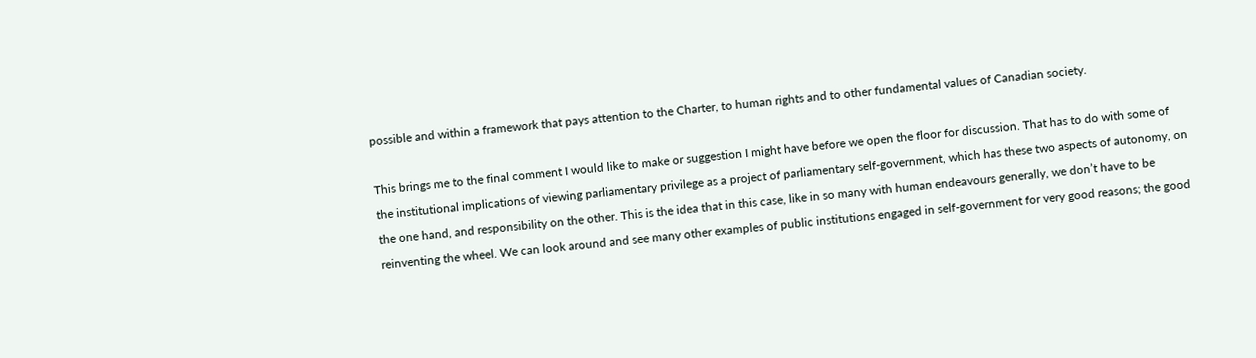possible and within a framework that pays attention to the Charter, to human rights and to other fundamental values of Canadian society.

This brings me to the final comment I would like to make or suggestion I might have before we open the floor for discussion. That has to do with some of the institutional implications of viewing parliamentary privilege as a project of parliamentary self-government, which has these two aspects of autonomy, on the one hand, and responsibility on the other. This is the idea that in this case, like in so many with human endeavours generally, we don’t have to be reinventing the wheel. We can look around and see many other examples of public institutions engaged in self-government for very good reasons; the good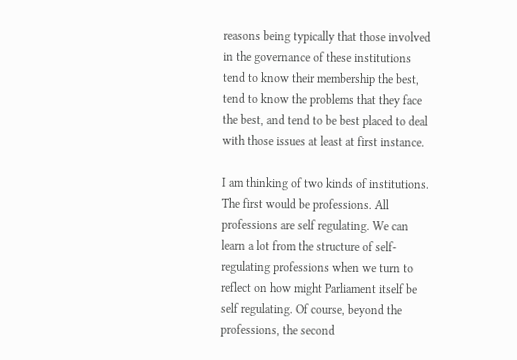reasons being typically that those involved in the governance of these institutions tend to know their membership the best, tend to know the problems that they face the best, and tend to be best placed to deal with those issues at least at first instance.

I am thinking of two kinds of institutions. The first would be professions. All professions are self regulating. We can learn a lot from the structure of self-regulating professions when we turn to reflect on how might Parliament itself be self regulating. Of course, beyond the professions, the second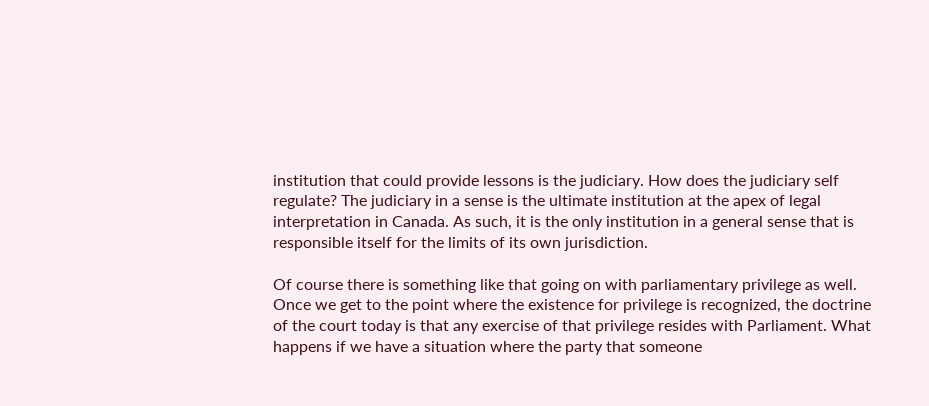institution that could provide lessons is the judiciary. How does the judiciary self regulate? The judiciary in a sense is the ultimate institution at the apex of legal interpretation in Canada. As such, it is the only institution in a general sense that is responsible itself for the limits of its own jurisdiction.

Of course there is something like that going on with parliamentary privilege as well. Once we get to the point where the existence for privilege is recognized, the doctrine of the court today is that any exercise of that privilege resides with Parliament. What happens if we have a situation where the party that someone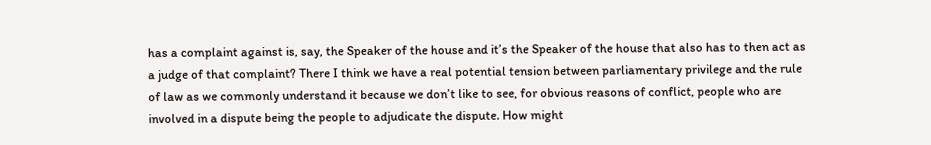has a complaint against is, say, the Speaker of the house and it’s the Speaker of the house that also has to then act as a judge of that complaint? There I think we have a real potential tension between parliamentary privilege and the rule of law as we commonly understand it because we don’t like to see, for obvious reasons of conflict, people who are involved in a dispute being the people to adjudicate the dispute. How might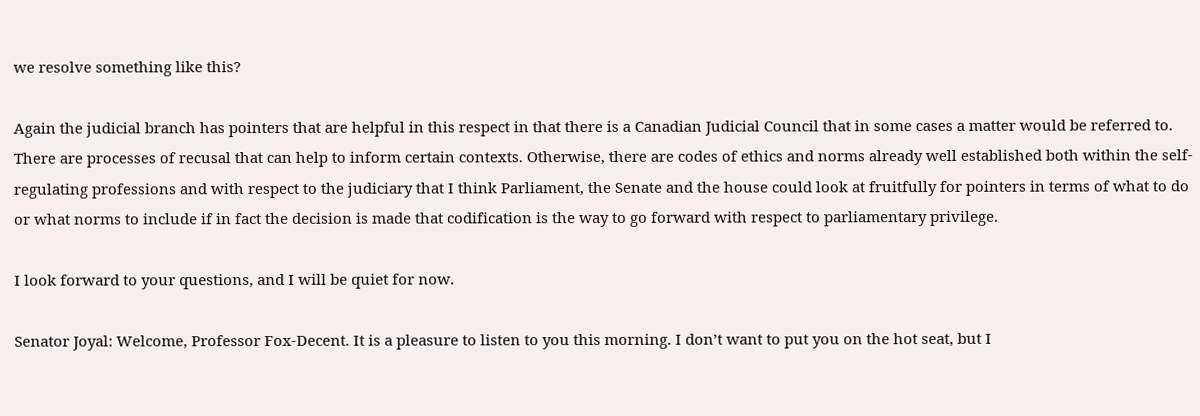we resolve something like this?

Again the judicial branch has pointers that are helpful in this respect in that there is a Canadian Judicial Council that in some cases a matter would be referred to. There are processes of recusal that can help to inform certain contexts. Otherwise, there are codes of ethics and norms already well established both within the self-regulating professions and with respect to the judiciary that I think Parliament, the Senate and the house could look at fruitfully for pointers in terms of what to do or what norms to include if in fact the decision is made that codification is the way to go forward with respect to parliamentary privilege.

I look forward to your questions, and I will be quiet for now.

Senator Joyal: Welcome, Professor Fox-Decent. It is a pleasure to listen to you this morning. I don’t want to put you on the hot seat, but I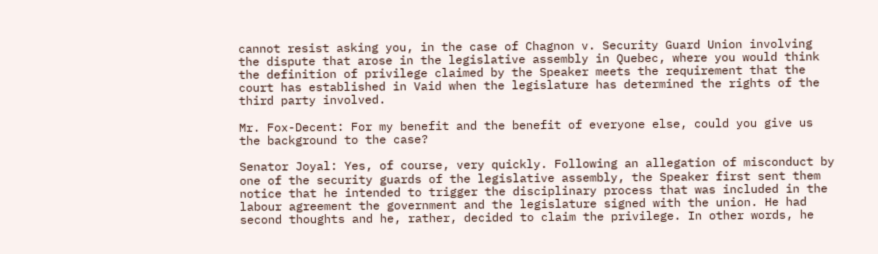cannot resist asking you, in the case of Chagnon v. Security Guard Union involving the dispute that arose in the legislative assembly in Quebec, where you would think the definition of privilege claimed by the Speaker meets the requirement that the court has established in Vaid when the legislature has determined the rights of the third party involved.

Mr. Fox-Decent: For my benefit and the benefit of everyone else, could you give us the background to the case?

Senator Joyal: Yes, of course, very quickly. Following an allegation of misconduct by one of the security guards of the legislative assembly, the Speaker first sent them notice that he intended to trigger the disciplinary process that was included in the labour agreement the government and the legislature signed with the union. He had second thoughts and he, rather, decided to claim the privilege. In other words, he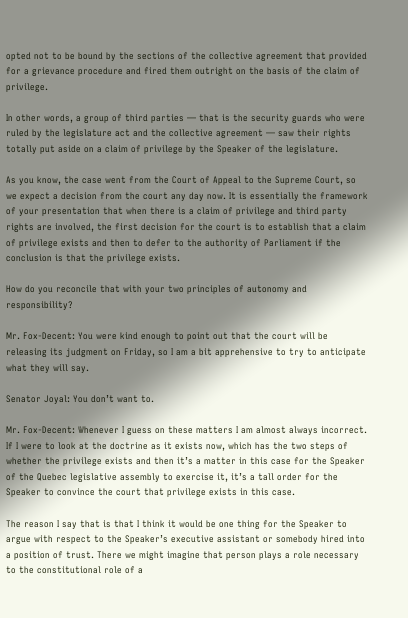opted not to be bound by the sections of the collective agreement that provided for a grievance procedure and fired them outright on the basis of the claim of privilege.

In other words, a group of third parties — that is the security guards who were ruled by the legislature act and the collective agreement — saw their rights totally put aside on a claim of privilege by the Speaker of the legislature.

As you know, the case went from the Court of Appeal to the Supreme Court, so we expect a decision from the court any day now. It is essentially the framework of your presentation that when there is a claim of privilege and third party rights are involved, the first decision for the court is to establish that a claim of privilege exists and then to defer to the authority of Parliament if the conclusion is that the privilege exists.

How do you reconcile that with your two principles of autonomy and responsibility?

Mr. Fox-Decent: You were kind enough to point out that the court will be releasing its judgment on Friday, so I am a bit apprehensive to try to anticipate what they will say.

Senator Joyal: You don’t want to.

Mr. Fox-Decent: Whenever I guess on these matters I am almost always incorrect. If I were to look at the doctrine as it exists now, which has the two steps of whether the privilege exists and then it’s a matter in this case for the Speaker of the Quebec legislative assembly to exercise it, it’s a tall order for the Speaker to convince the court that privilege exists in this case.

The reason I say that is that I think it would be one thing for the Speaker to argue with respect to the Speaker’s executive assistant or somebody hired into a position of trust. There we might imagine that person plays a role necessary to the constitutional role of a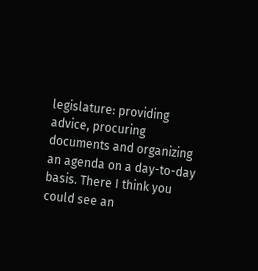legislature: providing advice, procuring documents and organizing an agenda on a day-to-day basis. There I think you could see an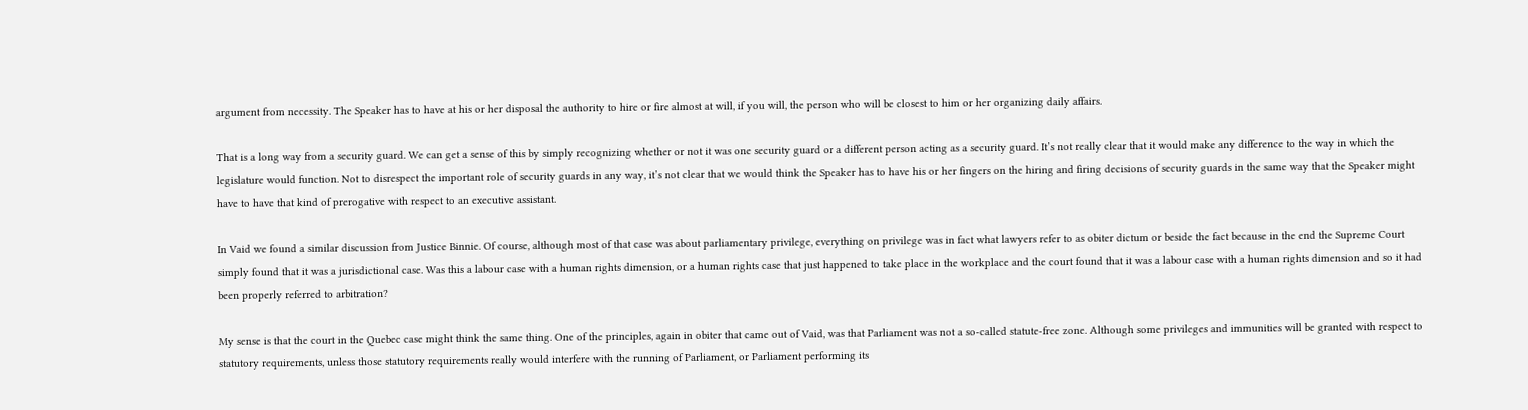argument from necessity. The Speaker has to have at his or her disposal the authority to hire or fire almost at will, if you will, the person who will be closest to him or her organizing daily affairs.

That is a long way from a security guard. We can get a sense of this by simply recognizing whether or not it was one security guard or a different person acting as a security guard. It’s not really clear that it would make any difference to the way in which the legislature would function. Not to disrespect the important role of security guards in any way, it’s not clear that we would think the Speaker has to have his or her fingers on the hiring and firing decisions of security guards in the same way that the Speaker might have to have that kind of prerogative with respect to an executive assistant.

In Vaid we found a similar discussion from Justice Binnie. Of course, although most of that case was about parliamentary privilege, everything on privilege was in fact what lawyers refer to as obiter dictum or beside the fact because in the end the Supreme Court simply found that it was a jurisdictional case. Was this a labour case with a human rights dimension, or a human rights case that just happened to take place in the workplace and the court found that it was a labour case with a human rights dimension and so it had been properly referred to arbitration?

My sense is that the court in the Quebec case might think the same thing. One of the principles, again in obiter that came out of Vaid, was that Parliament was not a so-called statute-free zone. Although some privileges and immunities will be granted with respect to statutory requirements, unless those statutory requirements really would interfere with the running of Parliament, or Parliament performing its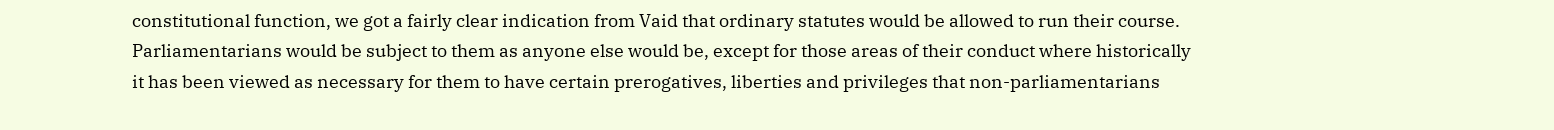constitutional function, we got a fairly clear indication from Vaid that ordinary statutes would be allowed to run their course. Parliamentarians would be subject to them as anyone else would be, except for those areas of their conduct where historically it has been viewed as necessary for them to have certain prerogatives, liberties and privileges that non-parliamentarians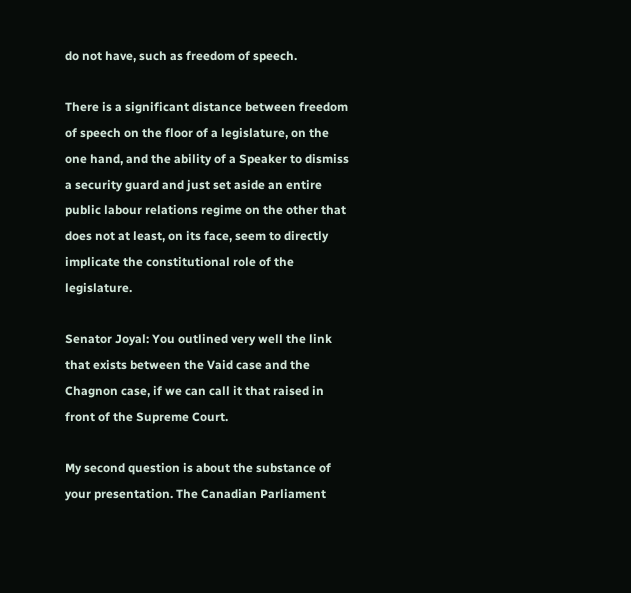do not have, such as freedom of speech.

There is a significant distance between freedom of speech on the floor of a legislature, on the one hand, and the ability of a Speaker to dismiss a security guard and just set aside an entire public labour relations regime on the other that does not at least, on its face, seem to directly implicate the constitutional role of the legislature.

Senator Joyal: You outlined very well the link that exists between the Vaid case and the Chagnon case, if we can call it that raised in front of the Supreme Court.

My second question is about the substance of your presentation. The Canadian Parliament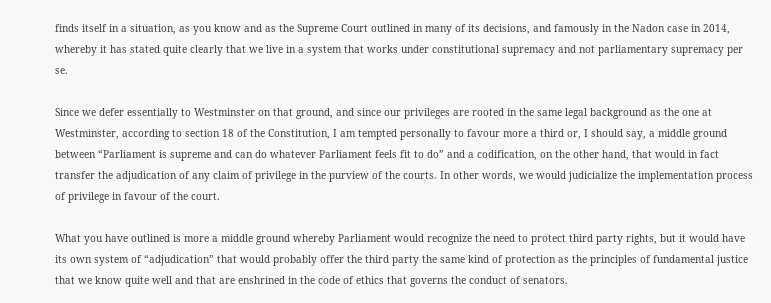finds itself in a situation, as you know and as the Supreme Court outlined in many of its decisions, and famously in the Nadon case in 2014, whereby it has stated quite clearly that we live in a system that works under constitutional supremacy and not parliamentary supremacy per se.

Since we defer essentially to Westminster on that ground, and since our privileges are rooted in the same legal background as the one at Westminster, according to section 18 of the Constitution, I am tempted personally to favour more a third or, I should say, a middle ground between “Parliament is supreme and can do whatever Parliament feels fit to do” and a codification, on the other hand, that would in fact transfer the adjudication of any claim of privilege in the purview of the courts. In other words, we would judicialize the implementation process of privilege in favour of the court.

What you have outlined is more a middle ground whereby Parliament would recognize the need to protect third party rights, but it would have its own system of “adjudication” that would probably offer the third party the same kind of protection as the principles of fundamental justice that we know quite well and that are enshrined in the code of ethics that governs the conduct of senators.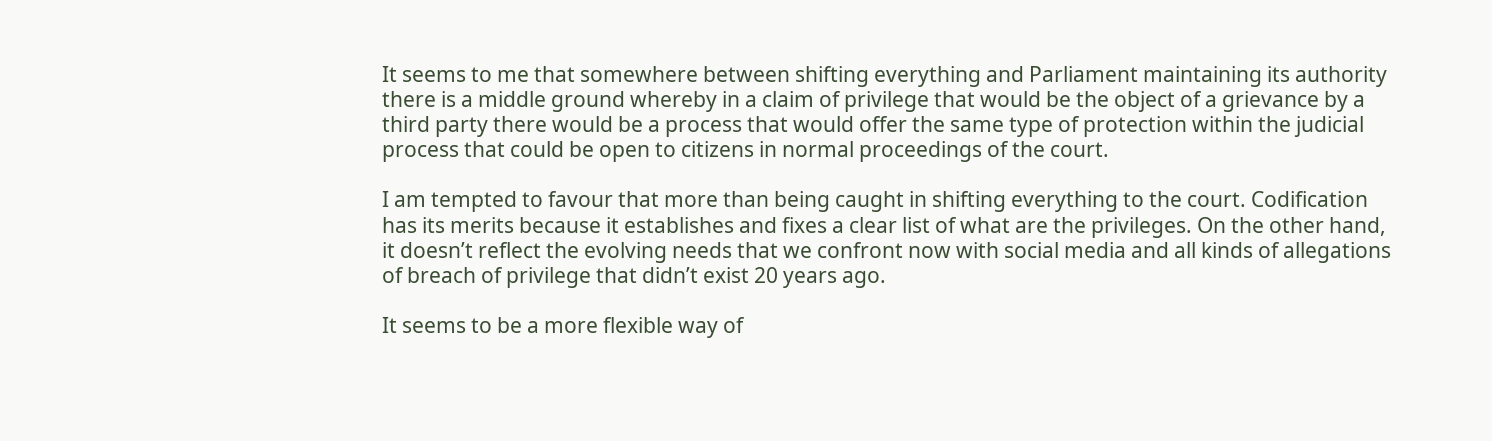It seems to me that somewhere between shifting everything and Parliament maintaining its authority there is a middle ground whereby in a claim of privilege that would be the object of a grievance by a third party there would be a process that would offer the same type of protection within the judicial process that could be open to citizens in normal proceedings of the court.

I am tempted to favour that more than being caught in shifting everything to the court. Codification has its merits because it establishes and fixes a clear list of what are the privileges. On the other hand, it doesn’t reflect the evolving needs that we confront now with social media and all kinds of allegations of breach of privilege that didn’t exist 20 years ago.

It seems to be a more flexible way of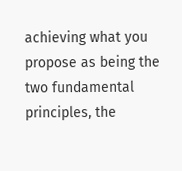achieving what you propose as being the two fundamental principles, the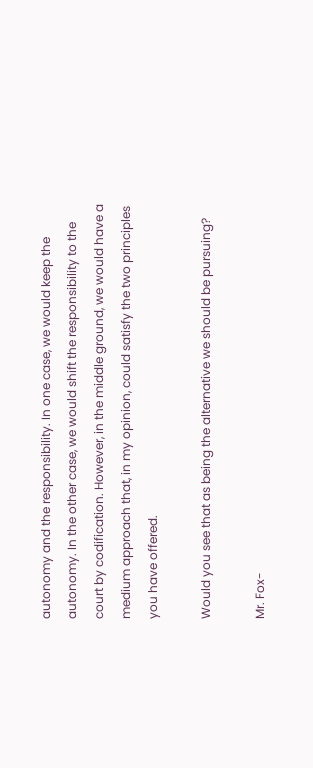autonomy and the responsibility. In one case, we would keep the autonomy. In the other case, we would shift the responsibility to the court by codification. However, in the middle ground, we would have a medium approach that, in my opinion, could satisfy the two principles you have offered.

Would you see that as being the alternative we should be pursuing?

Mr. Fox-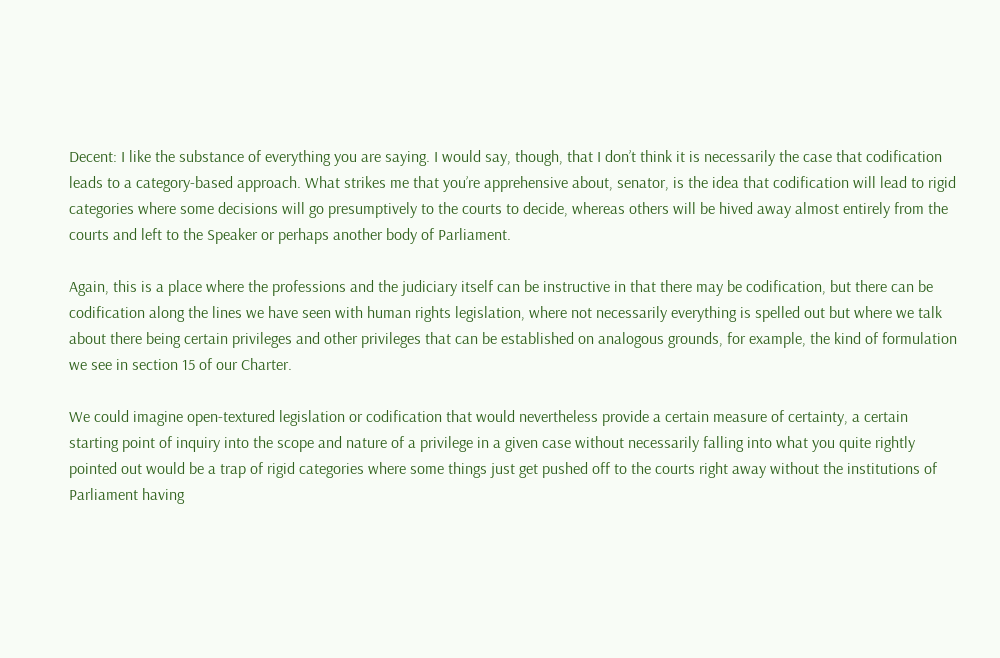Decent: I like the substance of everything you are saying. I would say, though, that I don’t think it is necessarily the case that codification leads to a category-based approach. What strikes me that you’re apprehensive about, senator, is the idea that codification will lead to rigid categories where some decisions will go presumptively to the courts to decide, whereas others will be hived away almost entirely from the courts and left to the Speaker or perhaps another body of Parliament.

Again, this is a place where the professions and the judiciary itself can be instructive in that there may be codification, but there can be codification along the lines we have seen with human rights legislation, where not necessarily everything is spelled out but where we talk about there being certain privileges and other privileges that can be established on analogous grounds, for example, the kind of formulation we see in section 15 of our Charter.

We could imagine open-textured legislation or codification that would nevertheless provide a certain measure of certainty, a certain starting point of inquiry into the scope and nature of a privilege in a given case without necessarily falling into what you quite rightly pointed out would be a trap of rigid categories where some things just get pushed off to the courts right away without the institutions of Parliament having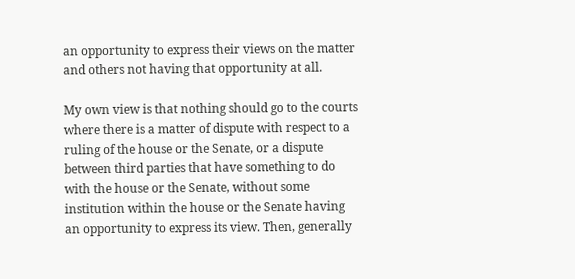an opportunity to express their views on the matter and others not having that opportunity at all.

My own view is that nothing should go to the courts where there is a matter of dispute with respect to a ruling of the house or the Senate, or a dispute between third parties that have something to do with the house or the Senate, without some institution within the house or the Senate having an opportunity to express its view. Then, generally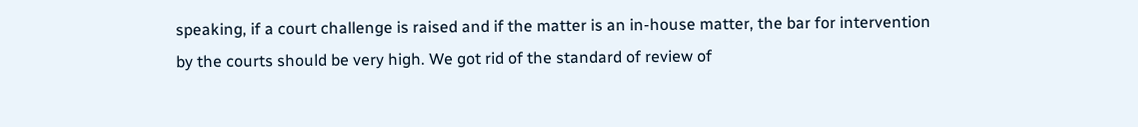speaking, if a court challenge is raised and if the matter is an in-house matter, the bar for intervention by the courts should be very high. We got rid of the standard of review of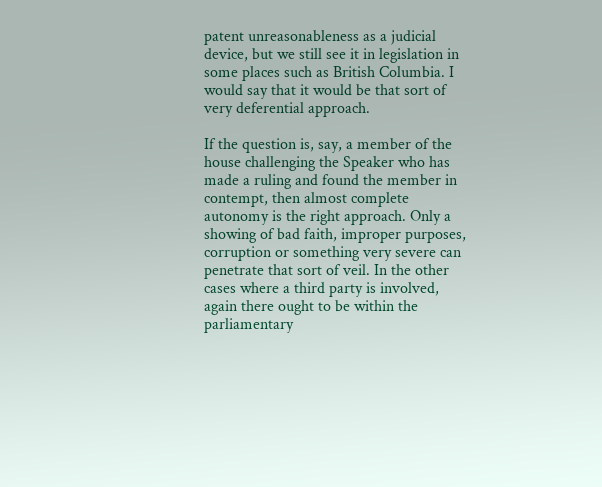patent unreasonableness as a judicial device, but we still see it in legislation in some places such as British Columbia. I would say that it would be that sort of very deferential approach.

If the question is, say, a member of the house challenging the Speaker who has made a ruling and found the member in contempt, then almost complete autonomy is the right approach. Only a showing of bad faith, improper purposes, corruption or something very severe can penetrate that sort of veil. In the other cases where a third party is involved, again there ought to be within the parliamentary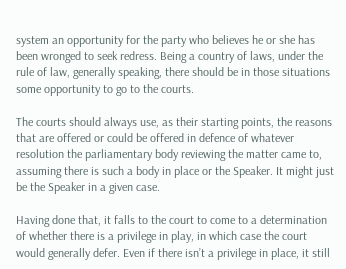system an opportunity for the party who believes he or she has been wronged to seek redress. Being a country of laws, under the rule of law, generally speaking, there should be in those situations some opportunity to go to the courts.

The courts should always use, as their starting points, the reasons that are offered or could be offered in defence of whatever resolution the parliamentary body reviewing the matter came to, assuming there is such a body in place or the Speaker. It might just be the Speaker in a given case.

Having done that, it falls to the court to come to a determination of whether there is a privilege in play, in which case the court would generally defer. Even if there isn’t a privilege in place, it still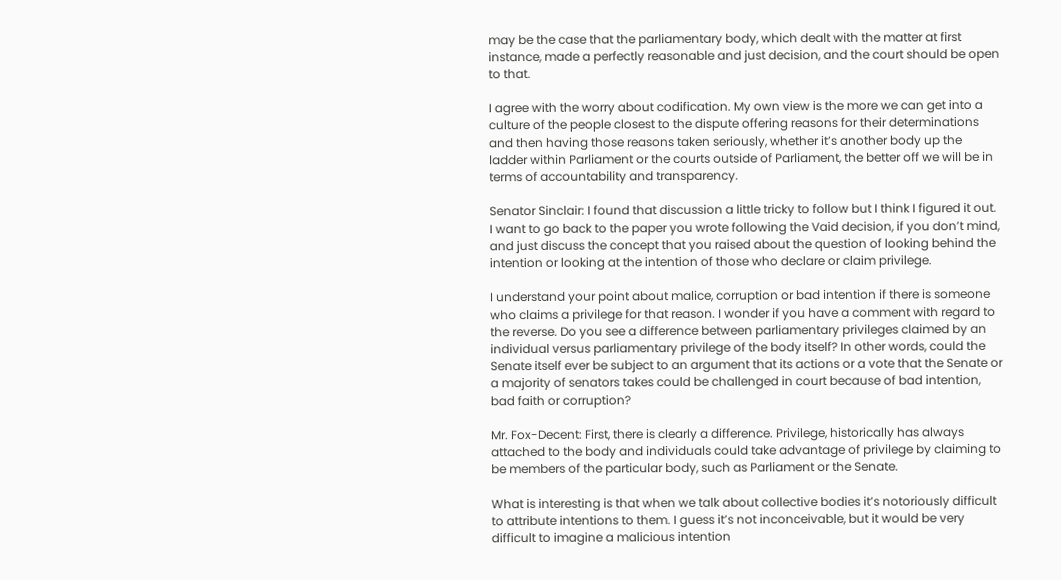may be the case that the parliamentary body, which dealt with the matter at first instance, made a perfectly reasonable and just decision, and the court should be open to that.

I agree with the worry about codification. My own view is the more we can get into a culture of the people closest to the dispute offering reasons for their determinations and then having those reasons taken seriously, whether it’s another body up the ladder within Parliament or the courts outside of Parliament, the better off we will be in terms of accountability and transparency.

Senator Sinclair: I found that discussion a little tricky to follow but I think I figured it out. I want to go back to the paper you wrote following the Vaid decision, if you don’t mind, and just discuss the concept that you raised about the question of looking behind the intention or looking at the intention of those who declare or claim privilege.

I understand your point about malice, corruption or bad intention if there is someone who claims a privilege for that reason. I wonder if you have a comment with regard to the reverse. Do you see a difference between parliamentary privileges claimed by an individual versus parliamentary privilege of the body itself? In other words, could the Senate itself ever be subject to an argument that its actions or a vote that the Senate or a majority of senators takes could be challenged in court because of bad intention, bad faith or corruption?

Mr. Fox-Decent: First, there is clearly a difference. Privilege, historically has always attached to the body and individuals could take advantage of privilege by claiming to be members of the particular body, such as Parliament or the Senate.

What is interesting is that when we talk about collective bodies it’s notoriously difficult to attribute intentions to them. I guess it’s not inconceivable, but it would be very difficult to imagine a malicious intention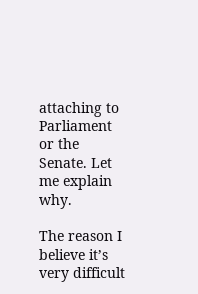attaching to Parliament or the Senate. Let me explain why.

The reason I believe it’s very difficult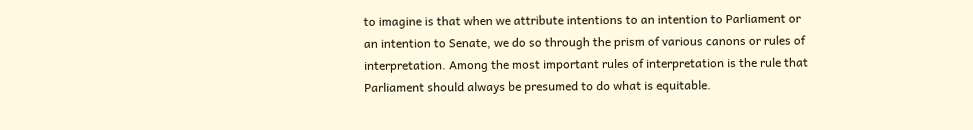to imagine is that when we attribute intentions to an intention to Parliament or an intention to Senate, we do so through the prism of various canons or rules of interpretation. Among the most important rules of interpretation is the rule that Parliament should always be presumed to do what is equitable.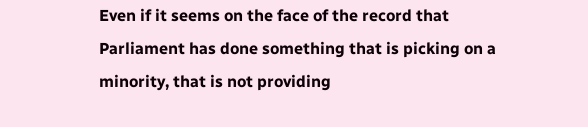Even if it seems on the face of the record that Parliament has done something that is picking on a minority, that is not providing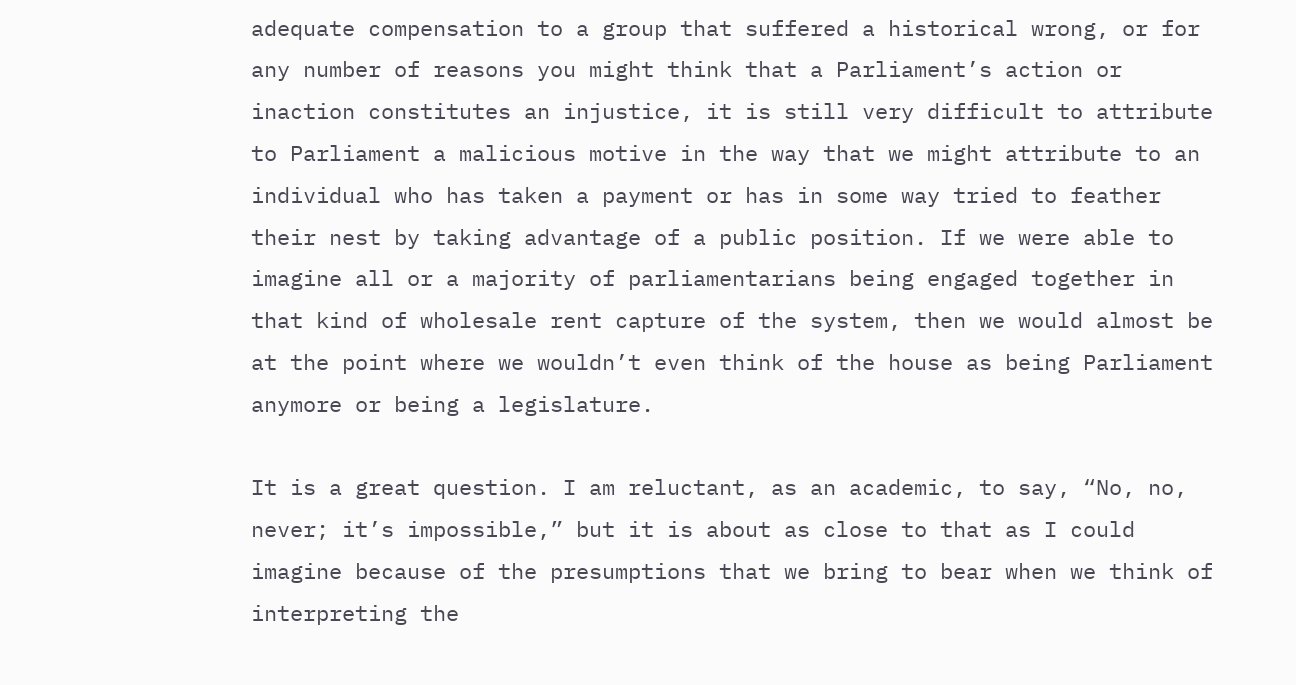adequate compensation to a group that suffered a historical wrong, or for any number of reasons you might think that a Parliament’s action or inaction constitutes an injustice, it is still very difficult to attribute to Parliament a malicious motive in the way that we might attribute to an individual who has taken a payment or has in some way tried to feather their nest by taking advantage of a public position. If we were able to imagine all or a majority of parliamentarians being engaged together in that kind of wholesale rent capture of the system, then we would almost be at the point where we wouldn’t even think of the house as being Parliament anymore or being a legislature.

It is a great question. I am reluctant, as an academic, to say, “No, no, never; it’s impossible,” but it is about as close to that as I could imagine because of the presumptions that we bring to bear when we think of interpreting the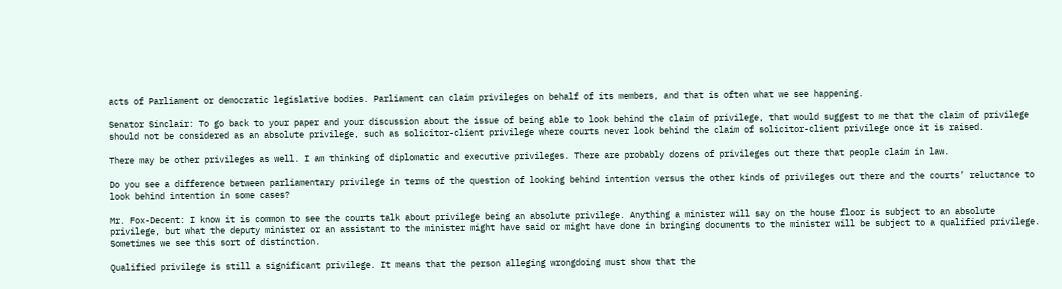acts of Parliament or democratic legislative bodies. Parliament can claim privileges on behalf of its members, and that is often what we see happening.

Senator Sinclair: To go back to your paper and your discussion about the issue of being able to look behind the claim of privilege, that would suggest to me that the claim of privilege should not be considered as an absolute privilege, such as solicitor-client privilege where courts never look behind the claim of solicitor-client privilege once it is raised.

There may be other privileges as well. I am thinking of diplomatic and executive privileges. There are probably dozens of privileges out there that people claim in law.

Do you see a difference between parliamentary privilege in terms of the question of looking behind intention versus the other kinds of privileges out there and the courts’ reluctance to look behind intention in some cases?

Mr. Fox-Decent: I know it is common to see the courts talk about privilege being an absolute privilege. Anything a minister will say on the house floor is subject to an absolute privilege, but what the deputy minister or an assistant to the minister might have said or might have done in bringing documents to the minister will be subject to a qualified privilege. Sometimes we see this sort of distinction.

Qualified privilege is still a significant privilege. It means that the person alleging wrongdoing must show that the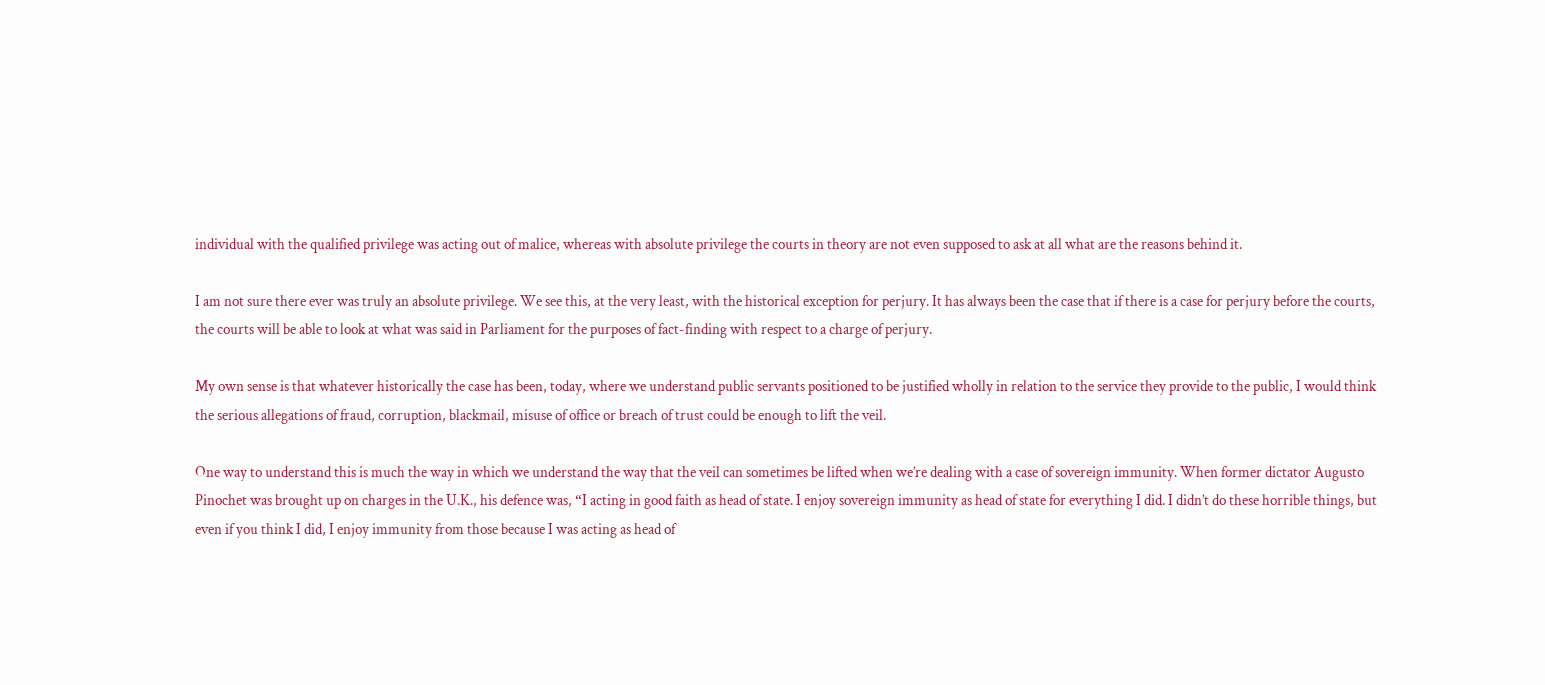individual with the qualified privilege was acting out of malice, whereas with absolute privilege the courts in theory are not even supposed to ask at all what are the reasons behind it.

I am not sure there ever was truly an absolute privilege. We see this, at the very least, with the historical exception for perjury. It has always been the case that if there is a case for perjury before the courts, the courts will be able to look at what was said in Parliament for the purposes of fact-finding with respect to a charge of perjury.

My own sense is that whatever historically the case has been, today, where we understand public servants positioned to be justified wholly in relation to the service they provide to the public, I would think the serious allegations of fraud, corruption, blackmail, misuse of office or breach of trust could be enough to lift the veil.

One way to understand this is much the way in which we understand the way that the veil can sometimes be lifted when we’re dealing with a case of sovereign immunity. When former dictator Augusto Pinochet was brought up on charges in the U.K., his defence was, “I acting in good faith as head of state. I enjoy sovereign immunity as head of state for everything I did. I didn’t do these horrible things, but even if you think I did, I enjoy immunity from those because I was acting as head of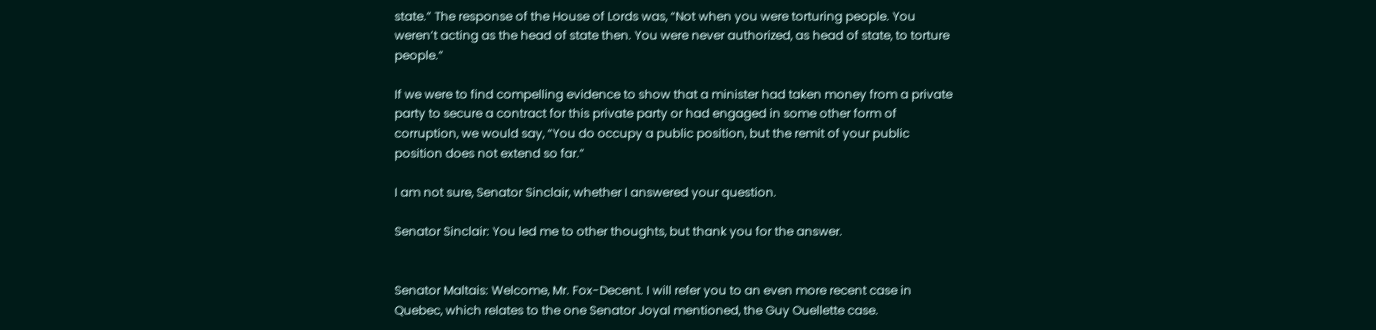state.” The response of the House of Lords was, “Not when you were torturing people. You weren’t acting as the head of state then. You were never authorized, as head of state, to torture people.”

If we were to find compelling evidence to show that a minister had taken money from a private party to secure a contract for this private party or had engaged in some other form of corruption, we would say, “You do occupy a public position, but the remit of your public position does not extend so far.”

I am not sure, Senator Sinclair, whether I answered your question.

Senator Sinclair: You led me to other thoughts, but thank you for the answer.


Senator Maltais: Welcome, Mr. Fox-Decent. I will refer you to an even more recent case in Quebec, which relates to the one Senator Joyal mentioned, the Guy Ouellette case.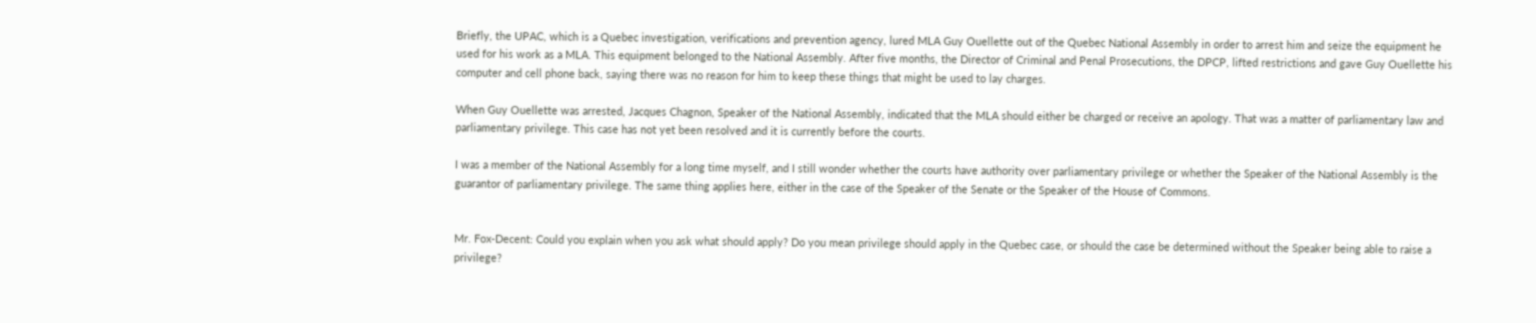Briefly, the UPAC, which is a Quebec investigation, verifications and prevention agency, lured MLA Guy Ouellette out of the Quebec National Assembly in order to arrest him and seize the equipment he used for his work as a MLA. This equipment belonged to the National Assembly. After five months, the Director of Criminal and Penal Prosecutions, the DPCP, lifted restrictions and gave Guy Ouellette his computer and cell phone back, saying there was no reason for him to keep these things that might be used to lay charges.

When Guy Ouellette was arrested, Jacques Chagnon, Speaker of the National Assembly, indicated that the MLA should either be charged or receive an apology. That was a matter of parliamentary law and parliamentary privilege. This case has not yet been resolved and it is currently before the courts.

I was a member of the National Assembly for a long time myself, and I still wonder whether the courts have authority over parliamentary privilege or whether the Speaker of the National Assembly is the guarantor of parliamentary privilege. The same thing applies here, either in the case of the Speaker of the Senate or the Speaker of the House of Commons.


Mr. Fox-Decent: Could you explain when you ask what should apply? Do you mean privilege should apply in the Quebec case, or should the case be determined without the Speaker being able to raise a privilege?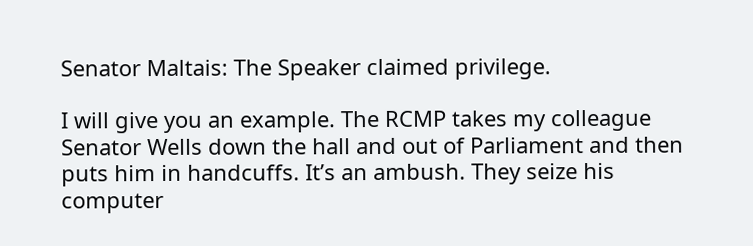Senator Maltais: The Speaker claimed privilege.

I will give you an example. The RCMP takes my colleague Senator Wells down the hall and out of Parliament and then puts him in handcuffs. It’s an ambush. They seize his computer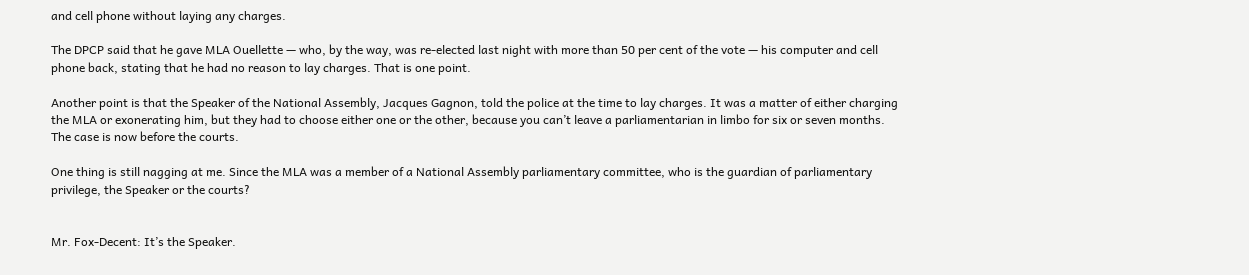and cell phone without laying any charges.

The DPCP said that he gave MLA Ouellette — who, by the way, was re-elected last night with more than 50 per cent of the vote — his computer and cell phone back, stating that he had no reason to lay charges. That is one point.

Another point is that the Speaker of the National Assembly, Jacques Gagnon, told the police at the time to lay charges. It was a matter of either charging the MLA or exonerating him, but they had to choose either one or the other, because you can’t leave a parliamentarian in limbo for six or seven months. The case is now before the courts.

One thing is still nagging at me. Since the MLA was a member of a National Assembly parliamentary committee, who is the guardian of parliamentary privilege, the Speaker or the courts?


Mr. Fox-Decent: It’s the Speaker.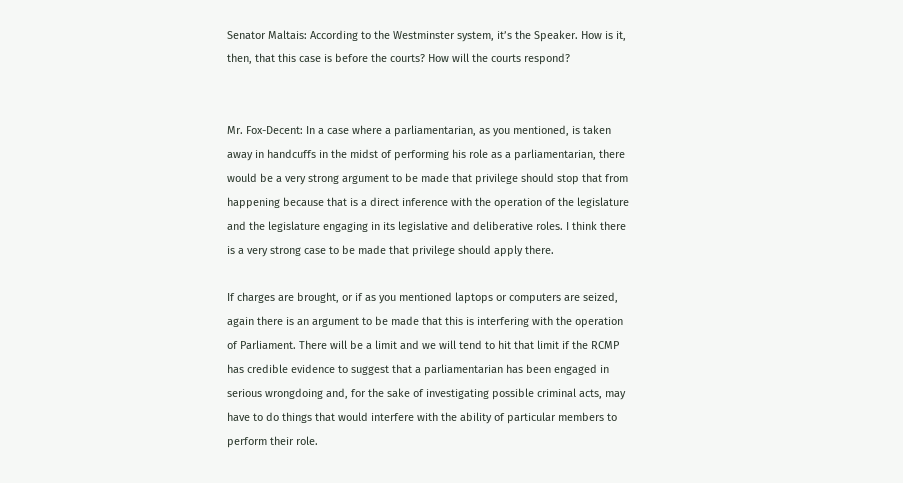Senator Maltais: According to the Westminster system, it’s the Speaker. How is it, then, that this case is before the courts? How will the courts respond?


Mr. Fox-Decent: In a case where a parliamentarian, as you mentioned, is taken away in handcuffs in the midst of performing his role as a parliamentarian, there would be a very strong argument to be made that privilege should stop that from happening because that is a direct inference with the operation of the legislature and the legislature engaging in its legislative and deliberative roles. I think there is a very strong case to be made that privilege should apply there.

If charges are brought, or if as you mentioned laptops or computers are seized, again there is an argument to be made that this is interfering with the operation of Parliament. There will be a limit and we will tend to hit that limit if the RCMP has credible evidence to suggest that a parliamentarian has been engaged in serious wrongdoing and, for the sake of investigating possible criminal acts, may have to do things that would interfere with the ability of particular members to perform their role.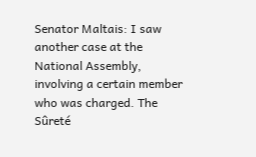Senator Maltais: I saw another case at the National Assembly, involving a certain member who was charged. The Sûreté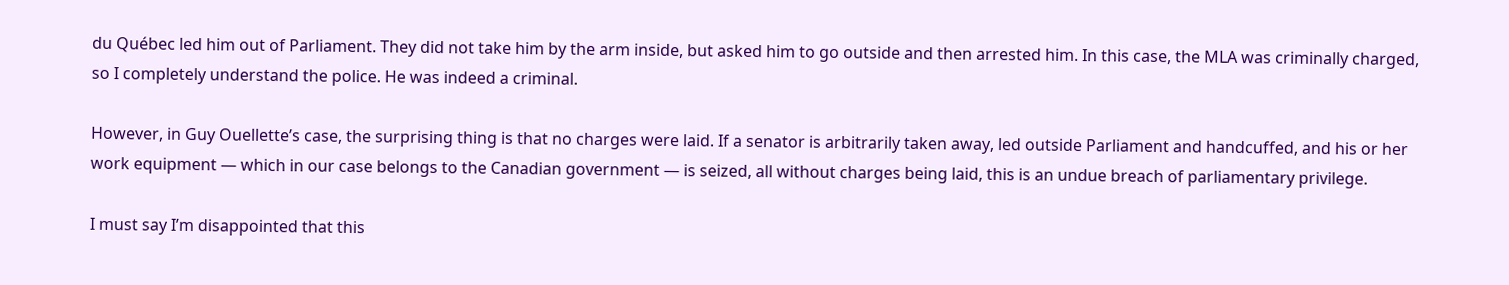du Québec led him out of Parliament. They did not take him by the arm inside, but asked him to go outside and then arrested him. In this case, the MLA was criminally charged, so I completely understand the police. He was indeed a criminal.

However, in Guy Ouellette’s case, the surprising thing is that no charges were laid. If a senator is arbitrarily taken away, led outside Parliament and handcuffed, and his or her work equipment — which in our case belongs to the Canadian government — is seized, all without charges being laid, this is an undue breach of parliamentary privilege.

I must say I’m disappointed that this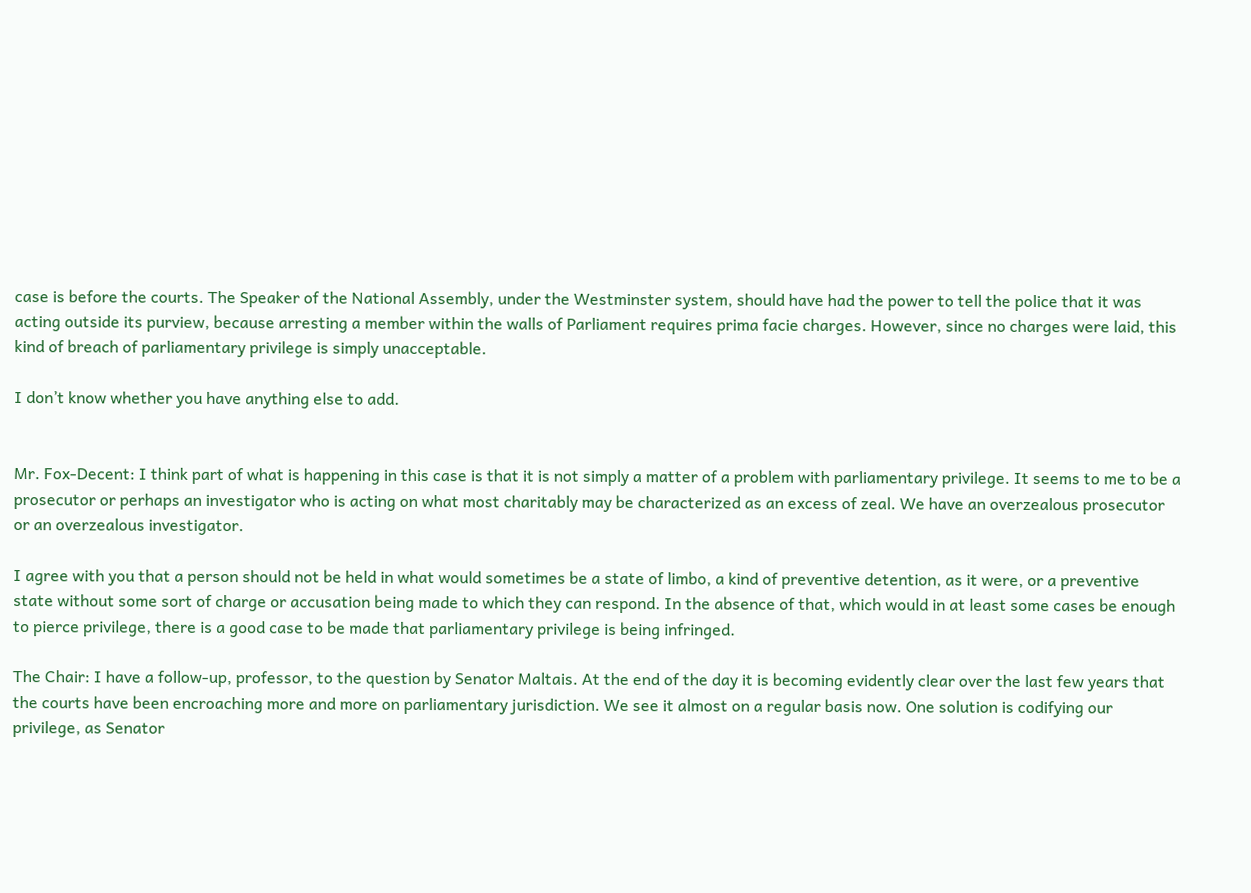case is before the courts. The Speaker of the National Assembly, under the Westminster system, should have had the power to tell the police that it was acting outside its purview, because arresting a member within the walls of Parliament requires prima facie charges. However, since no charges were laid, this kind of breach of parliamentary privilege is simply unacceptable.

I don’t know whether you have anything else to add.


Mr. Fox-Decent: I think part of what is happening in this case is that it is not simply a matter of a problem with parliamentary privilege. It seems to me to be a prosecutor or perhaps an investigator who is acting on what most charitably may be characterized as an excess of zeal. We have an overzealous prosecutor or an overzealous investigator.

I agree with you that a person should not be held in what would sometimes be a state of limbo, a kind of preventive detention, as it were, or a preventive state without some sort of charge or accusation being made to which they can respond. In the absence of that, which would in at least some cases be enough to pierce privilege, there is a good case to be made that parliamentary privilege is being infringed.

The Chair: I have a follow-up, professor, to the question by Senator Maltais. At the end of the day it is becoming evidently clear over the last few years that the courts have been encroaching more and more on parliamentary jurisdiction. We see it almost on a regular basis now. One solution is codifying our privilege, as Senator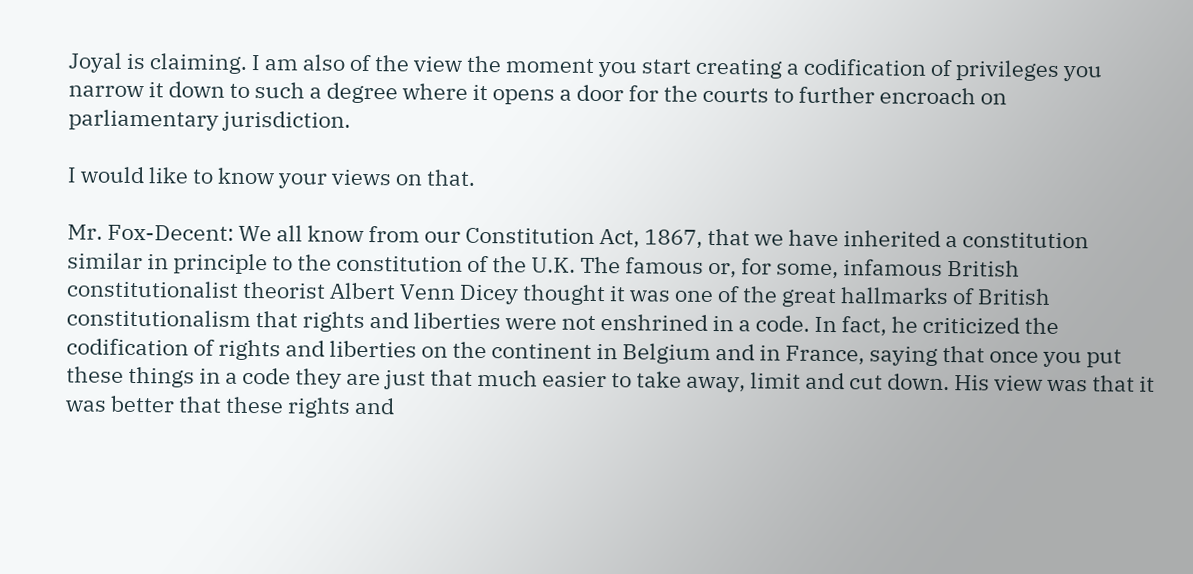Joyal is claiming. I am also of the view the moment you start creating a codification of privileges you narrow it down to such a degree where it opens a door for the courts to further encroach on parliamentary jurisdiction.

I would like to know your views on that.

Mr. Fox-Decent: We all know from our Constitution Act, 1867, that we have inherited a constitution similar in principle to the constitution of the U.K. The famous or, for some, infamous British constitutionalist theorist Albert Venn Dicey thought it was one of the great hallmarks of British constitutionalism that rights and liberties were not enshrined in a code. In fact, he criticized the codification of rights and liberties on the continent in Belgium and in France, saying that once you put these things in a code they are just that much easier to take away, limit and cut down. His view was that it was better that these rights and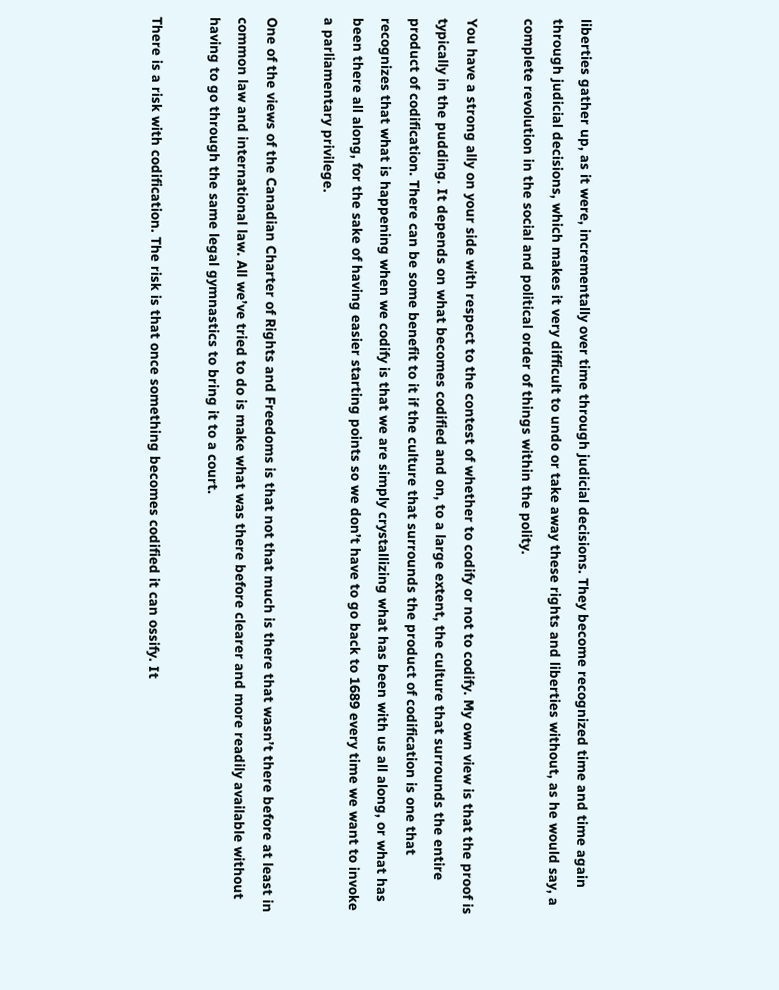liberties gather up, as it were, incrementally over time through judicial decisions. They become recognized time and time again through judicial decisions, which makes it very difficult to undo or take away these rights and liberties without, as he would say, a complete revolution in the social and political order of things within the polity.

You have a strong ally on your side with respect to the contest of whether to codify or not to codify. My own view is that the proof is typically in the pudding. It depends on what becomes codified and on, to a large extent, the culture that surrounds the entire product of codification. There can be some benefit to it if the culture that surrounds the product of codification is one that recognizes that what is happening when we codify is that we are simply crystallizing what has been with us all along, or what has been there all along, for the sake of having easier starting points so we don’t have to go back to 1689 every time we want to invoke a parliamentary privilege.

One of the views of the Canadian Charter of Rights and Freedoms is that not that much is there that wasn’t there before at least in common law and international law. All we’ve tried to do is make what was there before clearer and more readily available without having to go through the same legal gymnastics to bring it to a court.

There is a risk with codification. The risk is that once something becomes codified it can ossify. It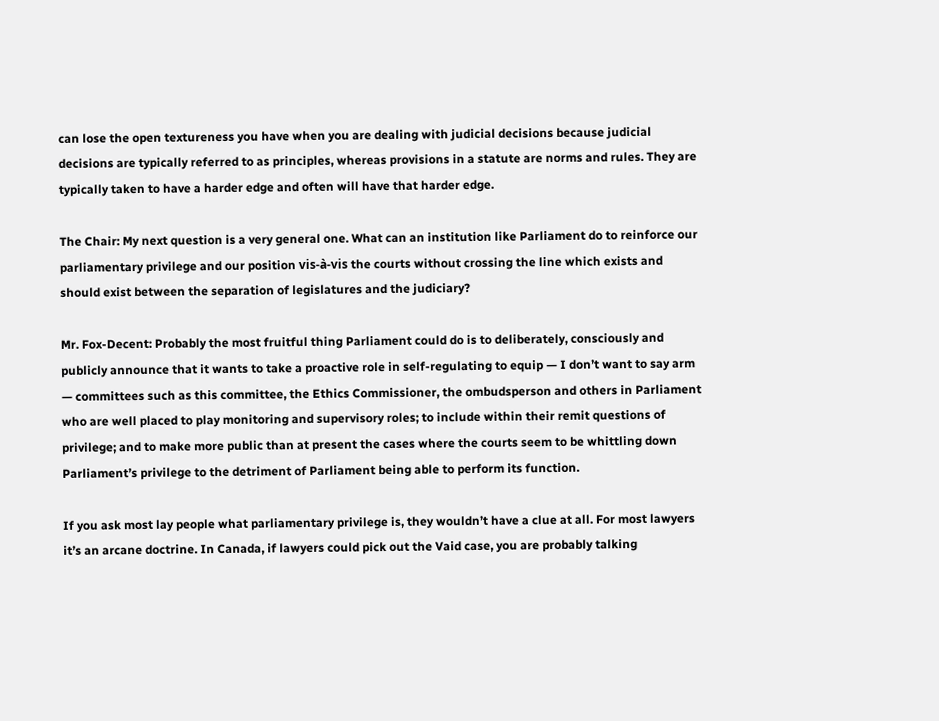can lose the open textureness you have when you are dealing with judicial decisions because judicial decisions are typically referred to as principles, whereas provisions in a statute are norms and rules. They are typically taken to have a harder edge and often will have that harder edge.

The Chair: My next question is a very general one. What can an institution like Parliament do to reinforce our parliamentary privilege and our position vis-à-vis the courts without crossing the line which exists and should exist between the separation of legislatures and the judiciary?

Mr. Fox-Decent: Probably the most fruitful thing Parliament could do is to deliberately, consciously and publicly announce that it wants to take a proactive role in self-regulating to equip — I don’t want to say arm — committees such as this committee, the Ethics Commissioner, the ombudsperson and others in Parliament who are well placed to play monitoring and supervisory roles; to include within their remit questions of privilege; and to make more public than at present the cases where the courts seem to be whittling down Parliament’s privilege to the detriment of Parliament being able to perform its function.

If you ask most lay people what parliamentary privilege is, they wouldn’t have a clue at all. For most lawyers it’s an arcane doctrine. In Canada, if lawyers could pick out the Vaid case, you are probably talking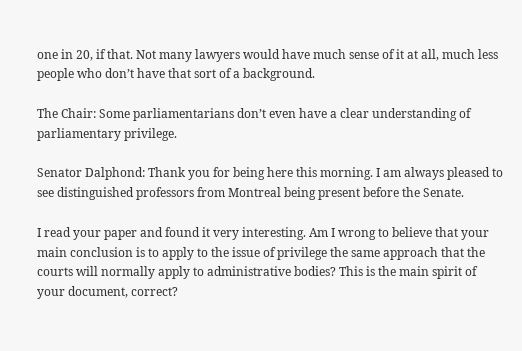one in 20, if that. Not many lawyers would have much sense of it at all, much less people who don’t have that sort of a background.

The Chair: Some parliamentarians don’t even have a clear understanding of parliamentary privilege.

Senator Dalphond: Thank you for being here this morning. I am always pleased to see distinguished professors from Montreal being present before the Senate.

I read your paper and found it very interesting. Am I wrong to believe that your main conclusion is to apply to the issue of privilege the same approach that the courts will normally apply to administrative bodies? This is the main spirit of your document, correct?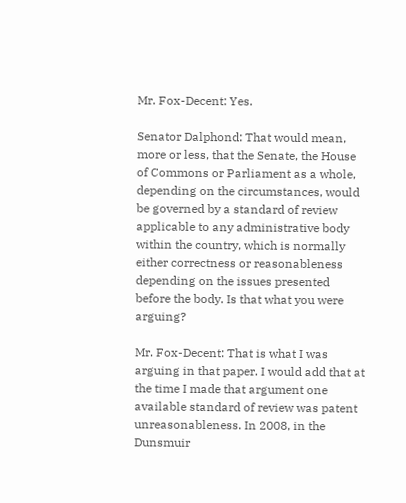Mr. Fox-Decent: Yes.

Senator Dalphond: That would mean, more or less, that the Senate, the House of Commons or Parliament as a whole, depending on the circumstances, would be governed by a standard of review applicable to any administrative body within the country, which is normally either correctness or reasonableness depending on the issues presented before the body. Is that what you were arguing?

Mr. Fox-Decent: That is what I was arguing in that paper. I would add that at the time I made that argument one available standard of review was patent unreasonableness. In 2008, in the Dunsmuir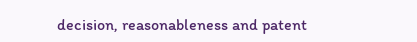decision, reasonableness and patent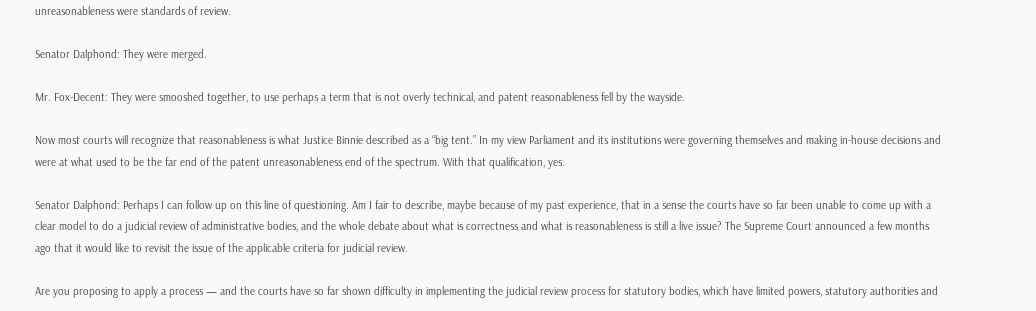unreasonableness were standards of review.

Senator Dalphond: They were merged.

Mr. Fox-Decent: They were smooshed together, to use perhaps a term that is not overly technical, and patent reasonableness fell by the wayside.

Now most courts will recognize that reasonableness is what Justice Binnie described as a “big tent.” In my view Parliament and its institutions were governing themselves and making in-house decisions and were at what used to be the far end of the patent unreasonableness end of the spectrum. With that qualification, yes.

Senator Dalphond: Perhaps I can follow up on this line of questioning. Am I fair to describe, maybe because of my past experience, that in a sense the courts have so far been unable to come up with a clear model to do a judicial review of administrative bodies, and the whole debate about what is correctness and what is reasonableness is still a live issue? The Supreme Court announced a few months ago that it would like to revisit the issue of the applicable criteria for judicial review.

Are you proposing to apply a process — and the courts have so far shown difficulty in implementing the judicial review process for statutory bodies, which have limited powers, statutory authorities and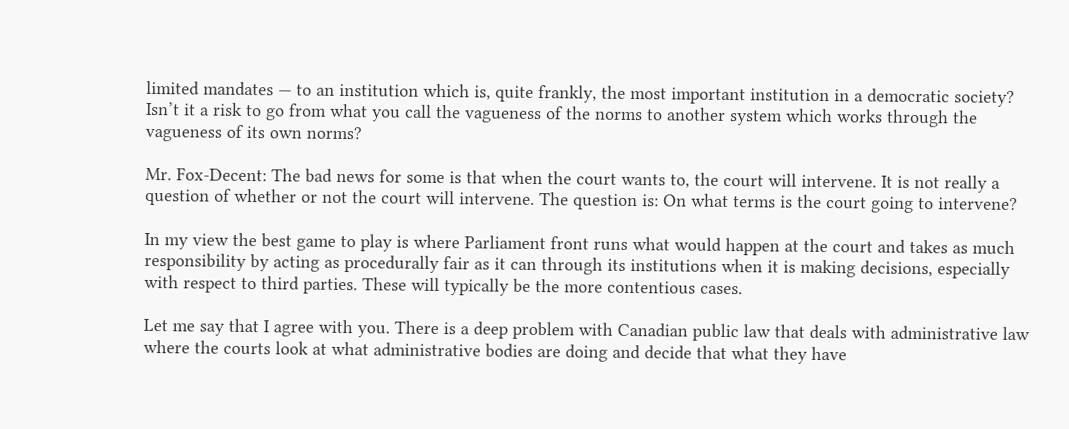limited mandates — to an institution which is, quite frankly, the most important institution in a democratic society? Isn’t it a risk to go from what you call the vagueness of the norms to another system which works through the vagueness of its own norms?

Mr. Fox-Decent: The bad news for some is that when the court wants to, the court will intervene. It is not really a question of whether or not the court will intervene. The question is: On what terms is the court going to intervene?

In my view the best game to play is where Parliament front runs what would happen at the court and takes as much responsibility by acting as procedurally fair as it can through its institutions when it is making decisions, especially with respect to third parties. These will typically be the more contentious cases.

Let me say that I agree with you. There is a deep problem with Canadian public law that deals with administrative law where the courts look at what administrative bodies are doing and decide that what they have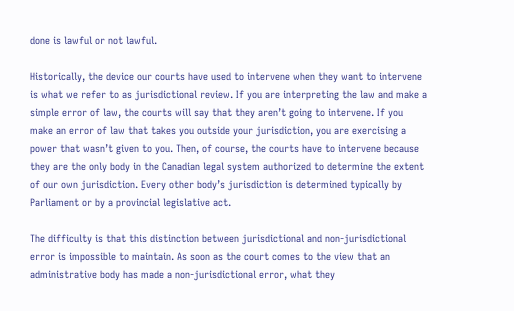done is lawful or not lawful.

Historically, the device our courts have used to intervene when they want to intervene is what we refer to as jurisdictional review. If you are interpreting the law and make a simple error of law, the courts will say that they aren’t going to intervene. If you make an error of law that takes you outside your jurisdiction, you are exercising a power that wasn’t given to you. Then, of course, the courts have to intervene because they are the only body in the Canadian legal system authorized to determine the extent of our own jurisdiction. Every other body’s jurisdiction is determined typically by Parliament or by a provincial legislative act.

The difficulty is that this distinction between jurisdictional and non-jurisdictional error is impossible to maintain. As soon as the court comes to the view that an administrative body has made a non-jurisdictional error, what they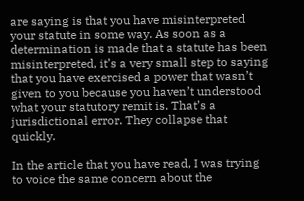are saying is that you have misinterpreted your statute in some way. As soon as a determination is made that a statute has been misinterpreted, it’s a very small step to saying that you have exercised a power that wasn’t given to you because you haven’t understood what your statutory remit is. That’s a jurisdictional error. They collapse that quickly.

In the article that you have read, I was trying to voice the same concern about the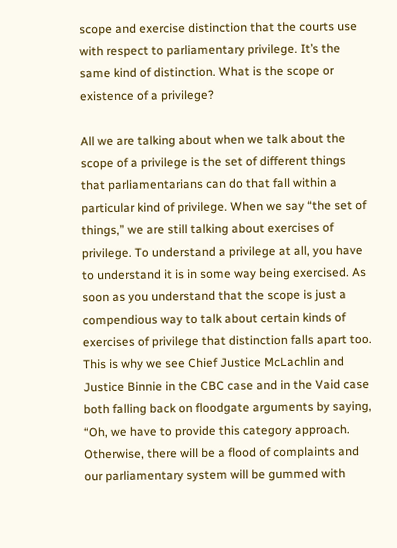scope and exercise distinction that the courts use with respect to parliamentary privilege. It’s the same kind of distinction. What is the scope or existence of a privilege?

All we are talking about when we talk about the scope of a privilege is the set of different things that parliamentarians can do that fall within a particular kind of privilege. When we say “the set of things,” we are still talking about exercises of privilege. To understand a privilege at all, you have to understand it is in some way being exercised. As soon as you understand that the scope is just a compendious way to talk about certain kinds of exercises of privilege that distinction falls apart too. This is why we see Chief Justice McLachlin and Justice Binnie in the CBC case and in the Vaid case both falling back on floodgate arguments by saying, “Oh, we have to provide this category approach. Otherwise, there will be a flood of complaints and our parliamentary system will be gummed with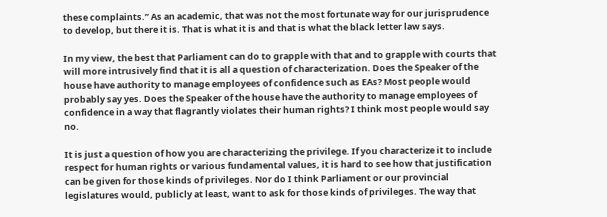these complaints.” As an academic, that was not the most fortunate way for our jurisprudence to develop, but there it is. That is what it is and that is what the black letter law says.

In my view, the best that Parliament can do to grapple with that and to grapple with courts that will more intrusively find that it is all a question of characterization. Does the Speaker of the house have authority to manage employees of confidence such as EAs? Most people would probably say yes. Does the Speaker of the house have the authority to manage employees of confidence in a way that flagrantly violates their human rights? I think most people would say no.

It is just a question of how you are characterizing the privilege. If you characterize it to include respect for human rights or various fundamental values, it is hard to see how that justification can be given for those kinds of privileges. Nor do I think Parliament or our provincial legislatures would, publicly at least, want to ask for those kinds of privileges. The way that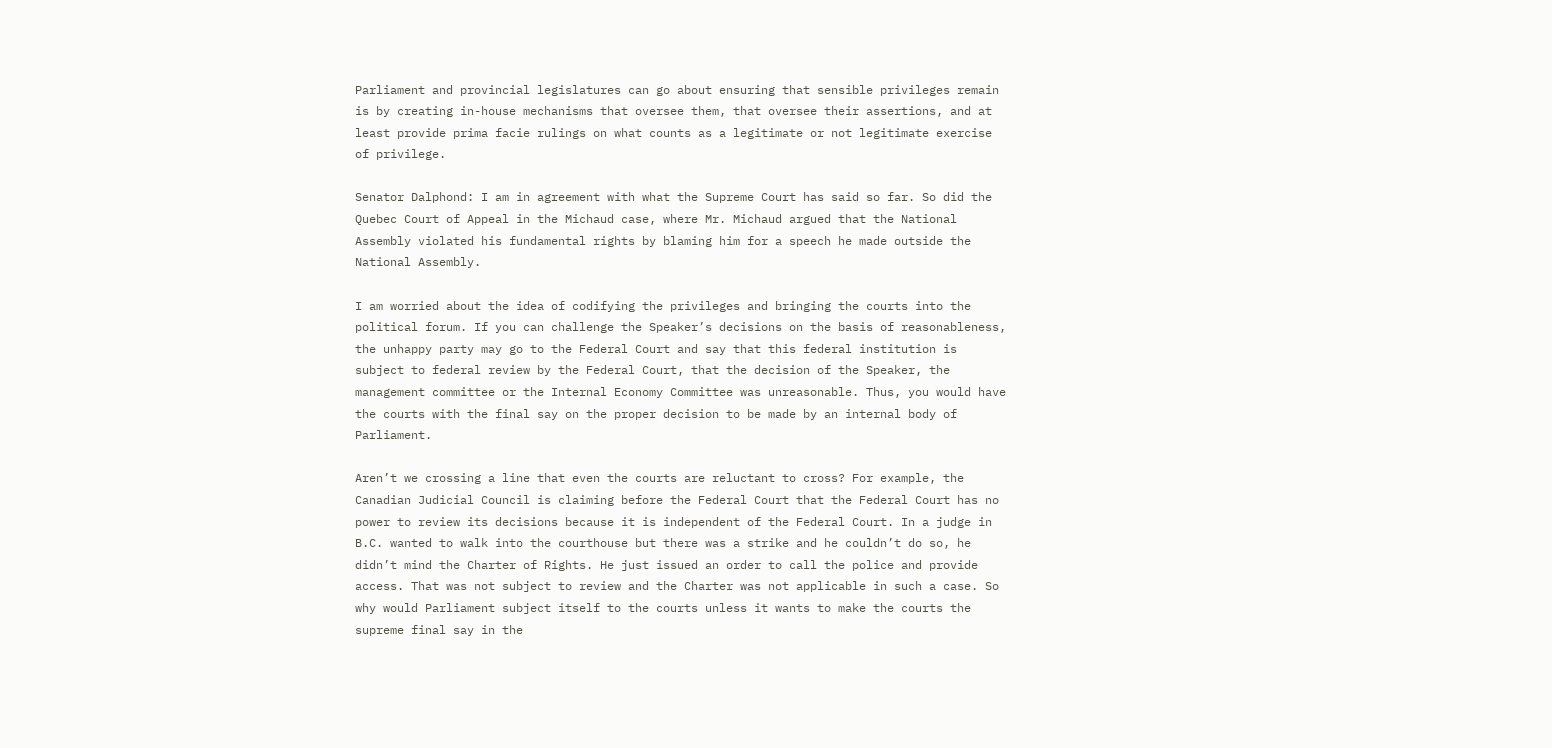Parliament and provincial legislatures can go about ensuring that sensible privileges remain is by creating in-house mechanisms that oversee them, that oversee their assertions, and at least provide prima facie rulings on what counts as a legitimate or not legitimate exercise of privilege.

Senator Dalphond: I am in agreement with what the Supreme Court has said so far. So did the Quebec Court of Appeal in the Michaud case, where Mr. Michaud argued that the National Assembly violated his fundamental rights by blaming him for a speech he made outside the National Assembly.

I am worried about the idea of codifying the privileges and bringing the courts into the political forum. If you can challenge the Speaker’s decisions on the basis of reasonableness, the unhappy party may go to the Federal Court and say that this federal institution is subject to federal review by the Federal Court, that the decision of the Speaker, the management committee or the Internal Economy Committee was unreasonable. Thus, you would have the courts with the final say on the proper decision to be made by an internal body of Parliament.

Aren’t we crossing a line that even the courts are reluctant to cross? For example, the Canadian Judicial Council is claiming before the Federal Court that the Federal Court has no power to review its decisions because it is independent of the Federal Court. In a judge in B.C. wanted to walk into the courthouse but there was a strike and he couldn’t do so, he didn’t mind the Charter of Rights. He just issued an order to call the police and provide access. That was not subject to review and the Charter was not applicable in such a case. So why would Parliament subject itself to the courts unless it wants to make the courts the supreme final say in the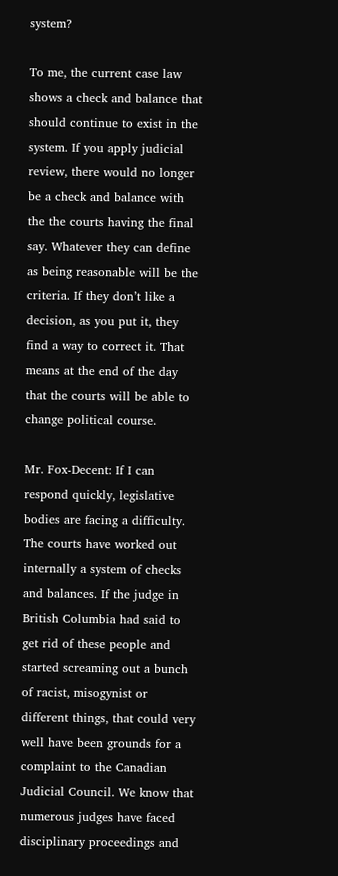system?

To me, the current case law shows a check and balance that should continue to exist in the system. If you apply judicial review, there would no longer be a check and balance with the the courts having the final say. Whatever they can define as being reasonable will be the criteria. If they don’t like a decision, as you put it, they find a way to correct it. That means at the end of the day that the courts will be able to change political course.

Mr. Fox-Decent: If I can respond quickly, legislative bodies are facing a difficulty. The courts have worked out internally a system of checks and balances. If the judge in British Columbia had said to get rid of these people and started screaming out a bunch of racist, misogynist or different things, that could very well have been grounds for a complaint to the Canadian Judicial Council. We know that numerous judges have faced disciplinary proceedings and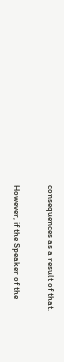consequences as a result of that.

However, if the Speaker of the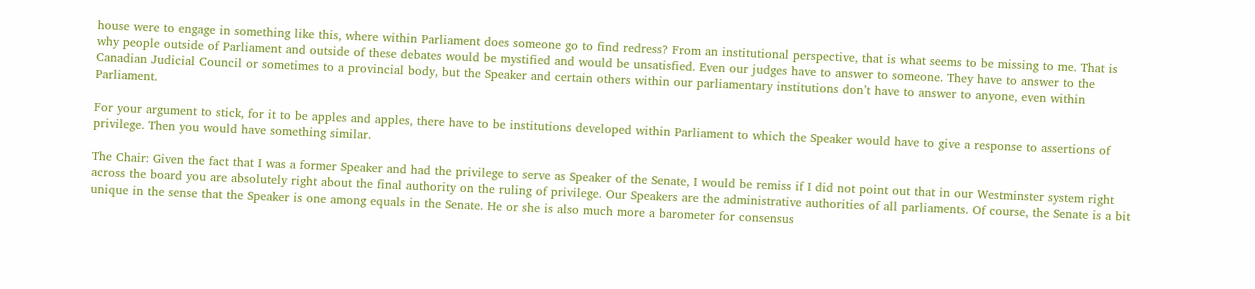house were to engage in something like this, where within Parliament does someone go to find redress? From an institutional perspective, that is what seems to be missing to me. That is why people outside of Parliament and outside of these debates would be mystified and would be unsatisfied. Even our judges have to answer to someone. They have to answer to the Canadian Judicial Council or sometimes to a provincial body, but the Speaker and certain others within our parliamentary institutions don’t have to answer to anyone, even within Parliament.

For your argument to stick, for it to be apples and apples, there have to be institutions developed within Parliament to which the Speaker would have to give a response to assertions of privilege. Then you would have something similar.

The Chair: Given the fact that I was a former Speaker and had the privilege to serve as Speaker of the Senate, I would be remiss if I did not point out that in our Westminster system right across the board you are absolutely right about the final authority on the ruling of privilege. Our Speakers are the administrative authorities of all parliaments. Of course, the Senate is a bit unique in the sense that the Speaker is one among equals in the Senate. He or she is also much more a barometer for consensus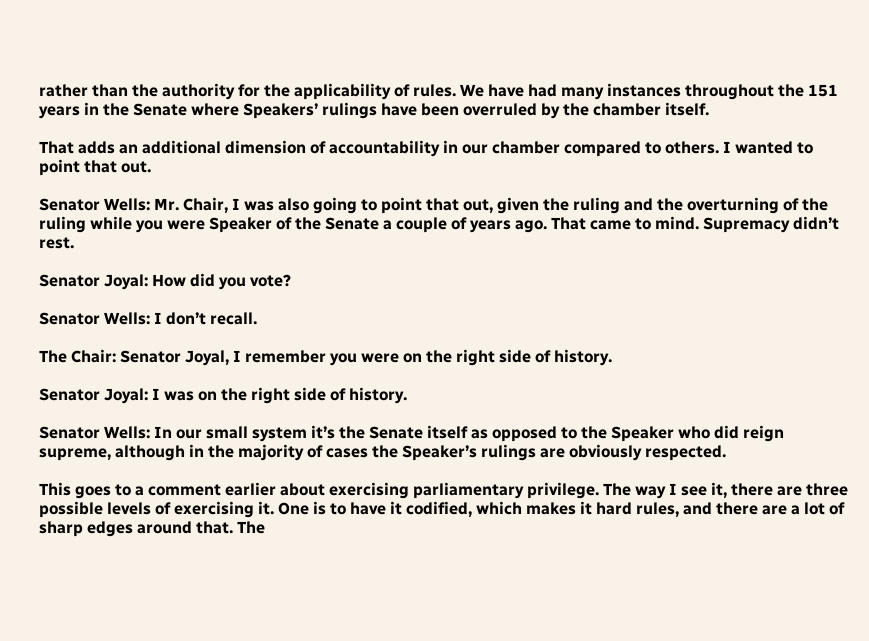rather than the authority for the applicability of rules. We have had many instances throughout the 151 years in the Senate where Speakers’ rulings have been overruled by the chamber itself.

That adds an additional dimension of accountability in our chamber compared to others. I wanted to point that out.

Senator Wells: Mr. Chair, I was also going to point that out, given the ruling and the overturning of the ruling while you were Speaker of the Senate a couple of years ago. That came to mind. Supremacy didn’t rest.

Senator Joyal: How did you vote?

Senator Wells: I don’t recall.

The Chair: Senator Joyal, I remember you were on the right side of history.

Senator Joyal: I was on the right side of history.

Senator Wells: In our small system it’s the Senate itself as opposed to the Speaker who did reign supreme, although in the majority of cases the Speaker’s rulings are obviously respected.

This goes to a comment earlier about exercising parliamentary privilege. The way I see it, there are three possible levels of exercising it. One is to have it codified, which makes it hard rules, and there are a lot of sharp edges around that. The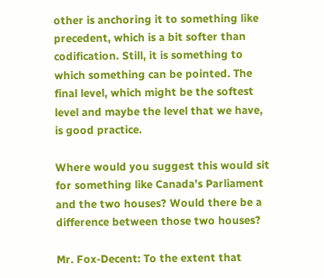other is anchoring it to something like precedent, which is a bit softer than codification. Still, it is something to which something can be pointed. The final level, which might be the softest level and maybe the level that we have, is good practice.

Where would you suggest this would sit for something like Canada’s Parliament and the two houses? Would there be a difference between those two houses?

Mr. Fox-Decent: To the extent that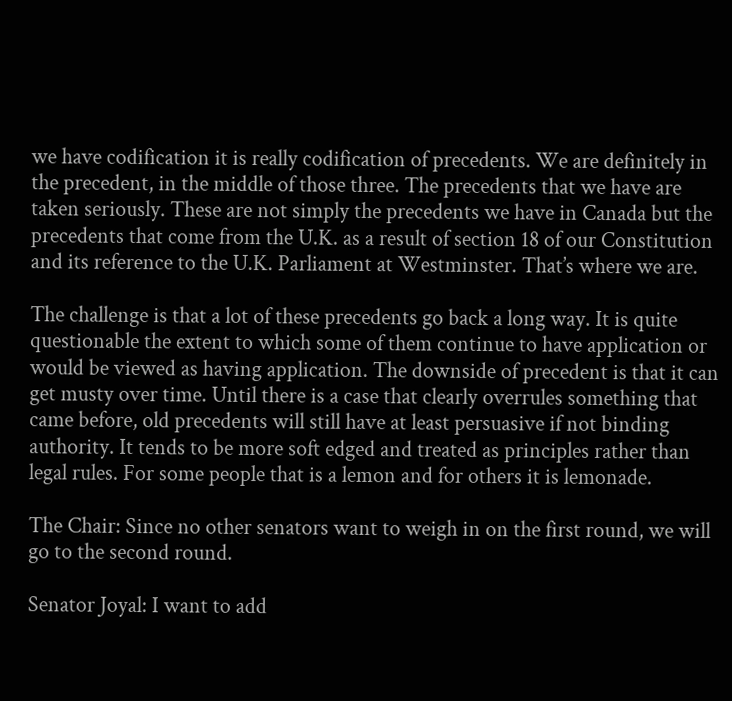we have codification it is really codification of precedents. We are definitely in the precedent, in the middle of those three. The precedents that we have are taken seriously. These are not simply the precedents we have in Canada but the precedents that come from the U.K. as a result of section 18 of our Constitution and its reference to the U.K. Parliament at Westminster. That’s where we are.

The challenge is that a lot of these precedents go back a long way. It is quite questionable the extent to which some of them continue to have application or would be viewed as having application. The downside of precedent is that it can get musty over time. Until there is a case that clearly overrules something that came before, old precedents will still have at least persuasive if not binding authority. It tends to be more soft edged and treated as principles rather than legal rules. For some people that is a lemon and for others it is lemonade.

The Chair: Since no other senators want to weigh in on the first round, we will go to the second round.

Senator Joyal: I want to add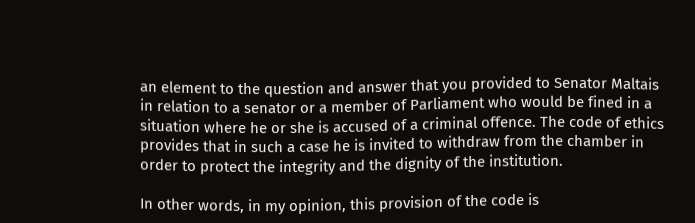an element to the question and answer that you provided to Senator Maltais in relation to a senator or a member of Parliament who would be fined in a situation where he or she is accused of a criminal offence. The code of ethics provides that in such a case he is invited to withdraw from the chamber in order to protect the integrity and the dignity of the institution.

In other words, in my opinion, this provision of the code is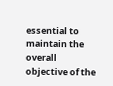essential to maintain the overall objective of the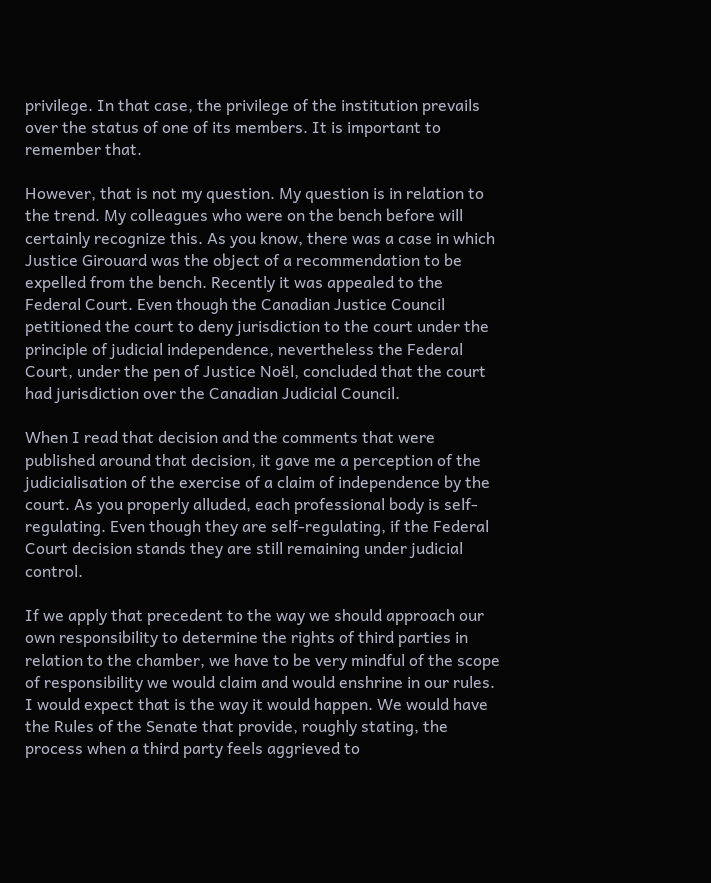privilege. In that case, the privilege of the institution prevails over the status of one of its members. It is important to remember that.

However, that is not my question. My question is in relation to the trend. My colleagues who were on the bench before will certainly recognize this. As you know, there was a case in which Justice Girouard was the object of a recommendation to be expelled from the bench. Recently it was appealed to the Federal Court. Even though the Canadian Justice Council petitioned the court to deny jurisdiction to the court under the principle of judicial independence, nevertheless the Federal Court, under the pen of Justice Noël, concluded that the court had jurisdiction over the Canadian Judicial Council.

When I read that decision and the comments that were published around that decision, it gave me a perception of the judicialisation of the exercise of a claim of independence by the court. As you properly alluded, each professional body is self-regulating. Even though they are self-regulating, if the Federal Court decision stands they are still remaining under judicial control.

If we apply that precedent to the way we should approach our own responsibility to determine the rights of third parties in relation to the chamber, we have to be very mindful of the scope of responsibility we would claim and would enshrine in our rules. I would expect that is the way it would happen. We would have the Rules of the Senate that provide, roughly stating, the process when a third party feels aggrieved to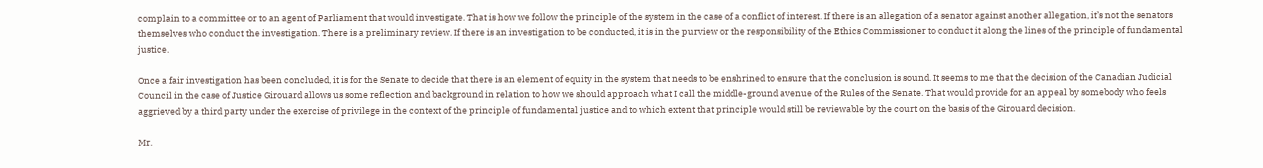complain to a committee or to an agent of Parliament that would investigate. That is how we follow the principle of the system in the case of a conflict of interest. If there is an allegation of a senator against another allegation, it’s not the senators themselves who conduct the investigation. There is a preliminary review. If there is an investigation to be conducted, it is in the purview or the responsibility of the Ethics Commissioner to conduct it along the lines of the principle of fundamental justice.

Once a fair investigation has been concluded, it is for the Senate to decide that there is an element of equity in the system that needs to be enshrined to ensure that the conclusion is sound. It seems to me that the decision of the Canadian Judicial Council in the case of Justice Girouard allows us some reflection and background in relation to how we should approach what I call the middle-ground avenue of the Rules of the Senate. That would provide for an appeal by somebody who feels aggrieved by a third party under the exercise of privilege in the context of the principle of fundamental justice and to which extent that principle would still be reviewable by the court on the basis of the Girouard decision.

Mr.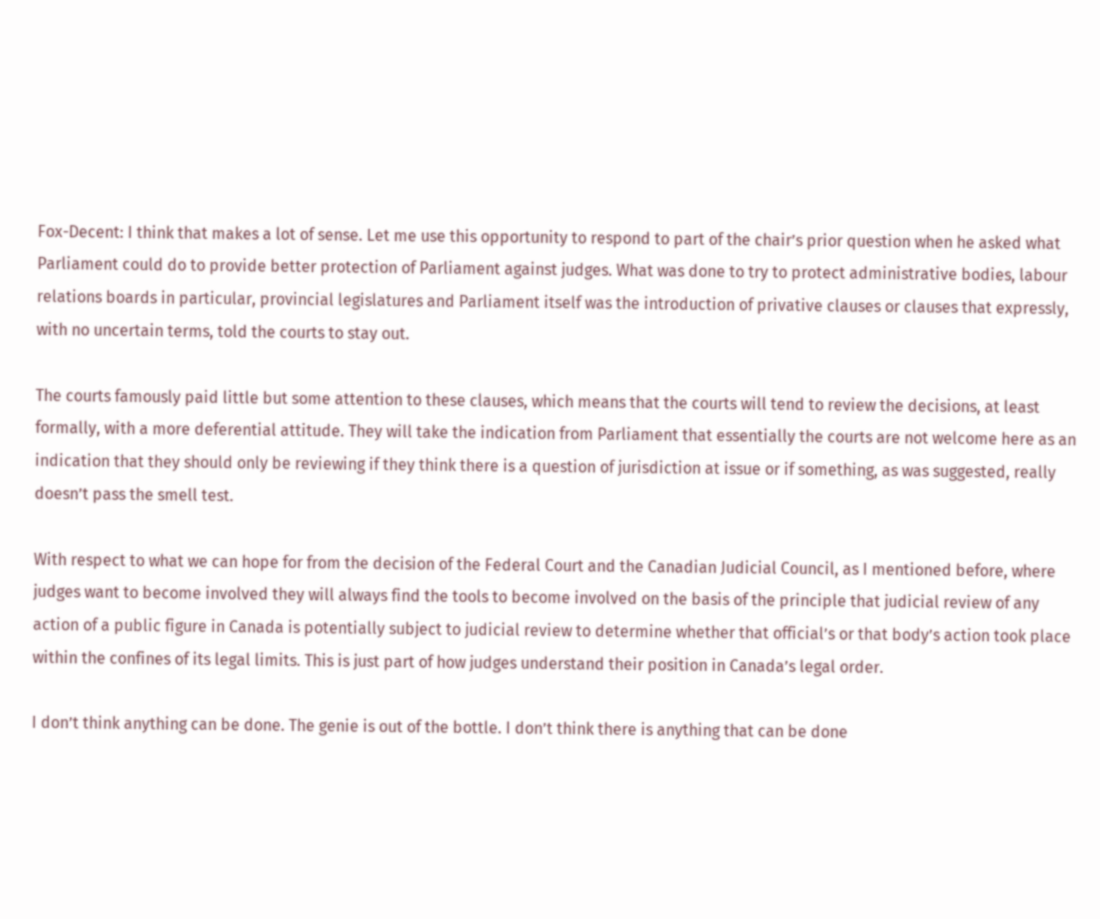Fox-Decent: I think that makes a lot of sense. Let me use this opportunity to respond to part of the chair’s prior question when he asked what Parliament could do to provide better protection of Parliament against judges. What was done to try to protect administrative bodies, labour relations boards in particular, provincial legislatures and Parliament itself was the introduction of privative clauses or clauses that expressly, with no uncertain terms, told the courts to stay out.

The courts famously paid little but some attention to these clauses, which means that the courts will tend to review the decisions, at least formally, with a more deferential attitude. They will take the indication from Parliament that essentially the courts are not welcome here as an indication that they should only be reviewing if they think there is a question of jurisdiction at issue or if something, as was suggested, really doesn’t pass the smell test.

With respect to what we can hope for from the decision of the Federal Court and the Canadian Judicial Council, as I mentioned before, where judges want to become involved they will always find the tools to become involved on the basis of the principle that judicial review of any action of a public figure in Canada is potentially subject to judicial review to determine whether that official’s or that body’s action took place within the confines of its legal limits. This is just part of how judges understand their position in Canada’s legal order.

I don’t think anything can be done. The genie is out of the bottle. I don’t think there is anything that can be done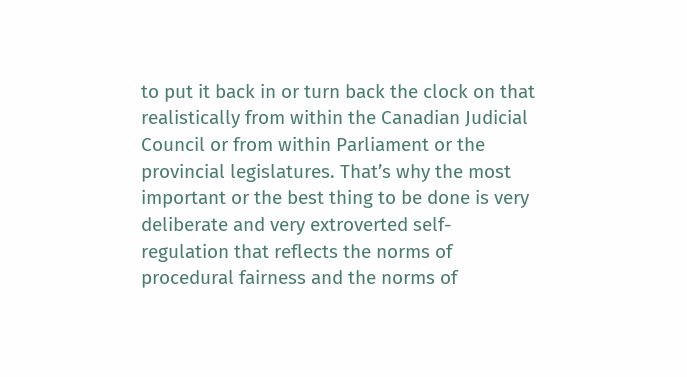to put it back in or turn back the clock on that realistically from within the Canadian Judicial Council or from within Parliament or the provincial legislatures. That’s why the most important or the best thing to be done is very deliberate and very extroverted self-regulation that reflects the norms of procedural fairness and the norms of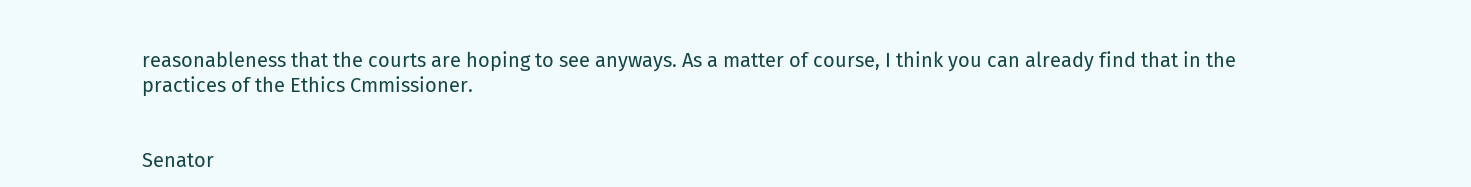reasonableness that the courts are hoping to see anyways. As a matter of course, I think you can already find that in the practices of the Ethics Cmmissioner.


Senator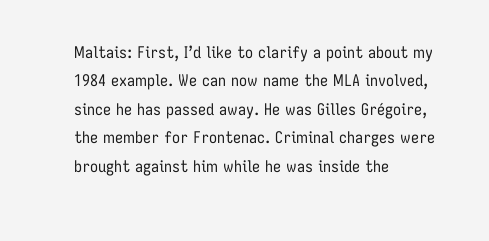Maltais: First, I’d like to clarify a point about my 1984 example. We can now name the MLA involved, since he has passed away. He was Gilles Grégoire, the member for Frontenac. Criminal charges were brought against him while he was inside the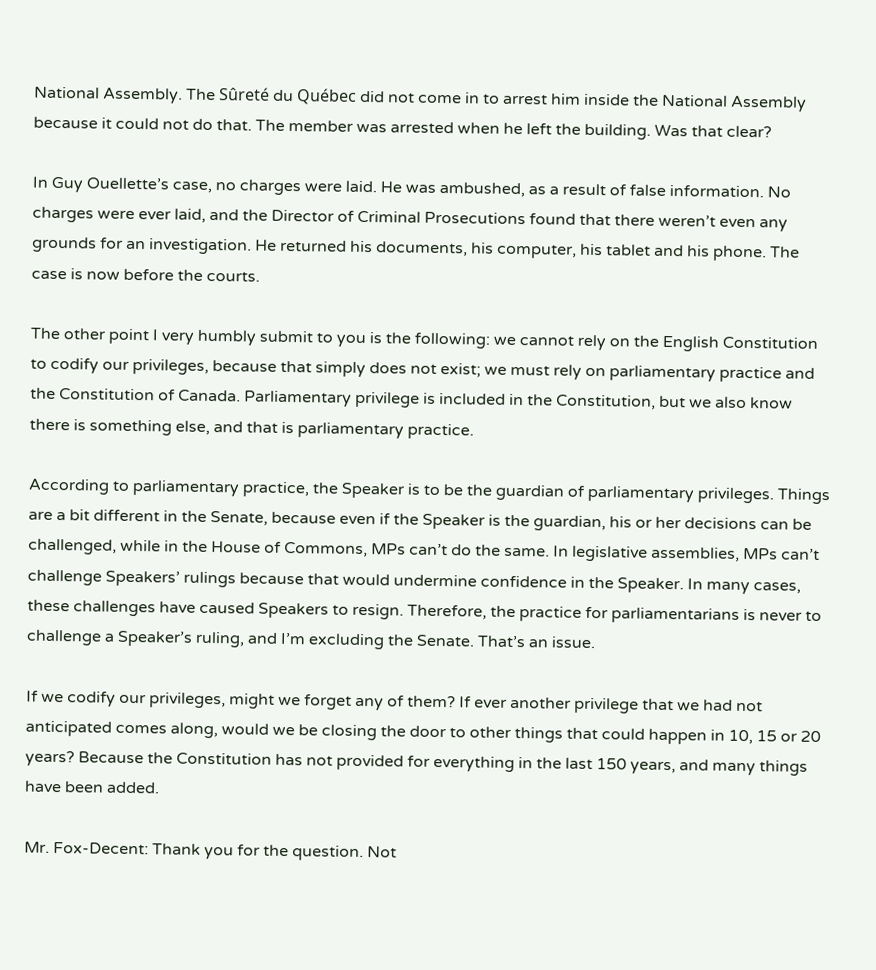National Assembly. The Sûreté du Québec did not come in to arrest him inside the National Assembly because it could not do that. The member was arrested when he left the building. Was that clear?

In Guy Ouellette’s case, no charges were laid. He was ambushed, as a result of false information. No charges were ever laid, and the Director of Criminal Prosecutions found that there weren’t even any grounds for an investigation. He returned his documents, his computer, his tablet and his phone. The case is now before the courts.

The other point I very humbly submit to you is the following: we cannot rely on the English Constitution to codify our privileges, because that simply does not exist; we must rely on parliamentary practice and the Constitution of Canada. Parliamentary privilege is included in the Constitution, but we also know there is something else, and that is parliamentary practice.

According to parliamentary practice, the Speaker is to be the guardian of parliamentary privileges. Things are a bit different in the Senate, because even if the Speaker is the guardian, his or her decisions can be challenged, while in the House of Commons, MPs can’t do the same. In legislative assemblies, MPs can’t challenge Speakers’ rulings because that would undermine confidence in the Speaker. In many cases, these challenges have caused Speakers to resign. Therefore, the practice for parliamentarians is never to challenge a Speaker’s ruling, and I’m excluding the Senate. That’s an issue.

If we codify our privileges, might we forget any of them? If ever another privilege that we had not anticipated comes along, would we be closing the door to other things that could happen in 10, 15 or 20 years? Because the Constitution has not provided for everything in the last 150 years, and many things have been added.

Mr. Fox-Decent: Thank you for the question. Not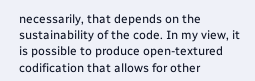necessarily, that depends on the sustainability of the code. In my view, it is possible to produce open-textured codification that allows for other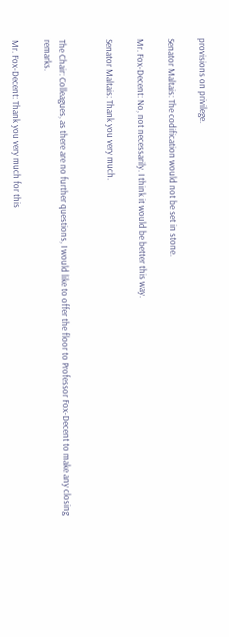provisions on privilege.

Senator Maltais: The codification would not be set in stone.

Mr. Fox-Decent: No, not necessarily. I think it would be better this way.

Senator Maltais: Thank you very much.


The Chair: Colleagues, as there are no further questions, I would like to offer the floor to Professor Fox-Decent to make any closing remarks.

Mr. Fox-Decent: Thank you very much for this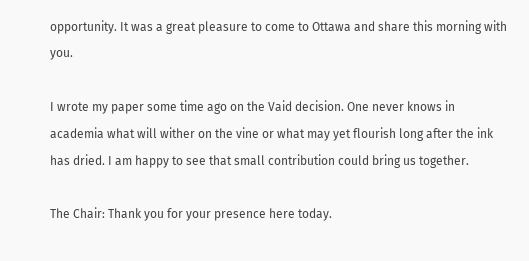opportunity. It was a great pleasure to come to Ottawa and share this morning with you.

I wrote my paper some time ago on the Vaid decision. One never knows in academia what will wither on the vine or what may yet flourish long after the ink has dried. I am happy to see that small contribution could bring us together.

The Chair: Thank you for your presence here today.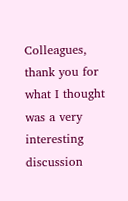Colleagues, thank you for what I thought was a very interesting discussion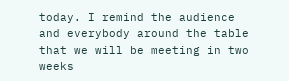today. I remind the audience and everybody around the table that we will be meeting in two weeks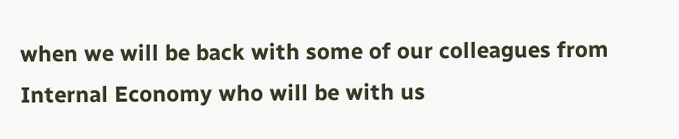when we will be back with some of our colleagues from Internal Economy who will be with us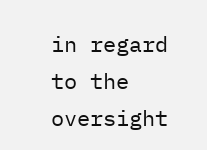in regard to the oversight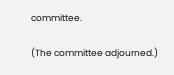committee.

(The committee adjourned.)